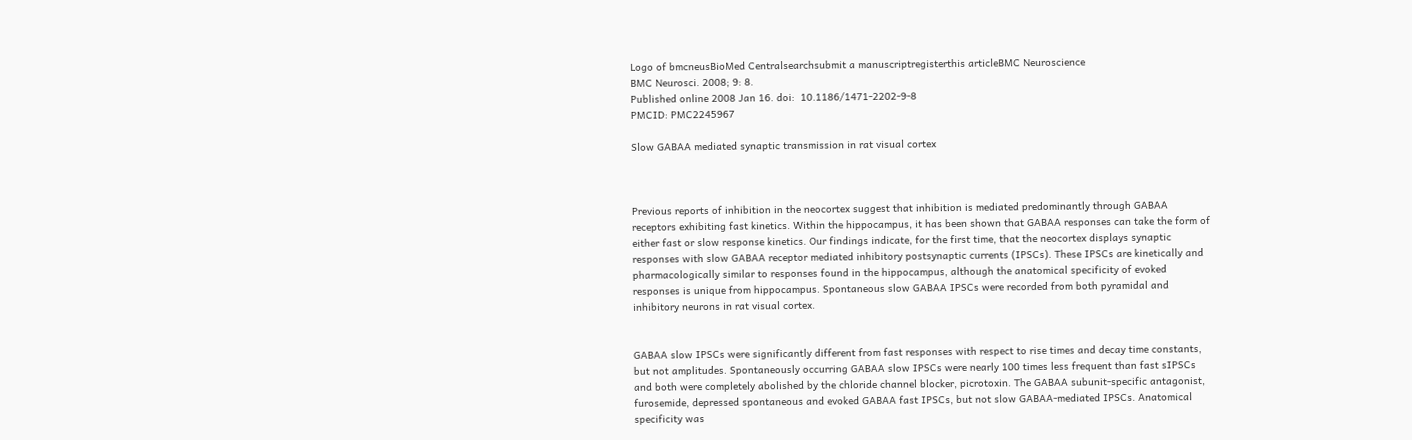Logo of bmcneusBioMed Centralsearchsubmit a manuscriptregisterthis articleBMC Neuroscience
BMC Neurosci. 2008; 9: 8.
Published online 2008 Jan 16. doi:  10.1186/1471-2202-9-8
PMCID: PMC2245967

Slow GABAA mediated synaptic transmission in rat visual cortex



Previous reports of inhibition in the neocortex suggest that inhibition is mediated predominantly through GABAA receptors exhibiting fast kinetics. Within the hippocampus, it has been shown that GABAA responses can take the form of either fast or slow response kinetics. Our findings indicate, for the first time, that the neocortex displays synaptic responses with slow GABAA receptor mediated inhibitory postsynaptic currents (IPSCs). These IPSCs are kinetically and pharmacologically similar to responses found in the hippocampus, although the anatomical specificity of evoked responses is unique from hippocampus. Spontaneous slow GABAA IPSCs were recorded from both pyramidal and inhibitory neurons in rat visual cortex.


GABAA slow IPSCs were significantly different from fast responses with respect to rise times and decay time constants, but not amplitudes. Spontaneously occurring GABAA slow IPSCs were nearly 100 times less frequent than fast sIPSCs and both were completely abolished by the chloride channel blocker, picrotoxin. The GABAA subunit-specific antagonist, furosemide, depressed spontaneous and evoked GABAA fast IPSCs, but not slow GABAA-mediated IPSCs. Anatomical specificity was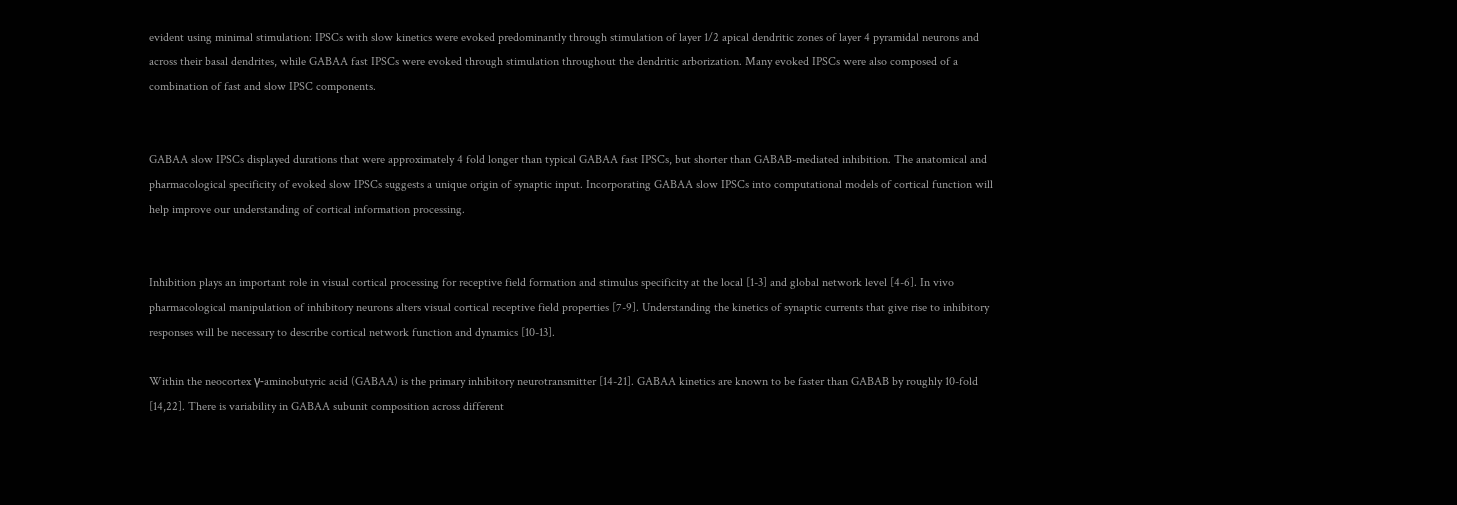evident using minimal stimulation: IPSCs with slow kinetics were evoked predominantly through stimulation of layer 1/2 apical dendritic zones of layer 4 pyramidal neurons and across their basal dendrites, while GABAA fast IPSCs were evoked through stimulation throughout the dendritic arborization. Many evoked IPSCs were also composed of a combination of fast and slow IPSC components.


GABAA slow IPSCs displayed durations that were approximately 4 fold longer than typical GABAA fast IPSCs, but shorter than GABAB-mediated inhibition. The anatomical and pharmacological specificity of evoked slow IPSCs suggests a unique origin of synaptic input. Incorporating GABAA slow IPSCs into computational models of cortical function will help improve our understanding of cortical information processing.


Inhibition plays an important role in visual cortical processing for receptive field formation and stimulus specificity at the local [1-3] and global network level [4-6]. In vivo pharmacological manipulation of inhibitory neurons alters visual cortical receptive field properties [7-9]. Understanding the kinetics of synaptic currents that give rise to inhibitory responses will be necessary to describe cortical network function and dynamics [10-13].

Within the neocortex γ-aminobutyric acid (GABAA) is the primary inhibitory neurotransmitter [14-21]. GABAA kinetics are known to be faster than GABAB by roughly 10-fold [14,22]. There is variability in GABAA subunit composition across different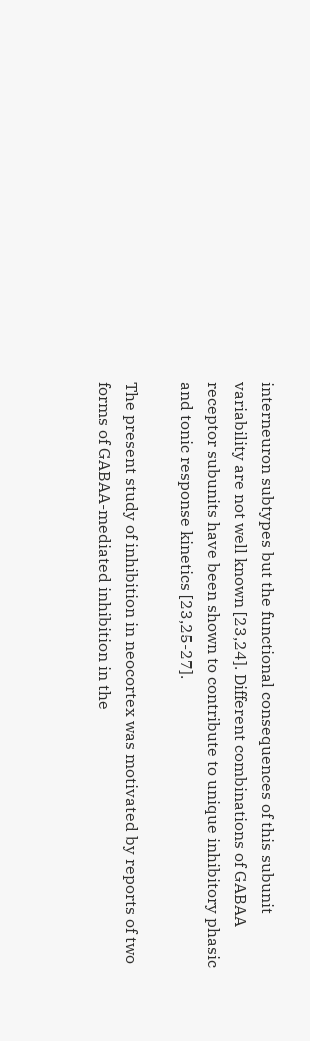interneuron subtypes but the functional consequences of this subunit variability are not well known [23,24]. Different combinations of GABAA receptor subunits have been shown to contribute to unique inhibitory phasic and tonic response kinetics [23,25-27].

The present study of inhibition in neocortex was motivated by reports of two forms of GABAA-mediated inhibition in the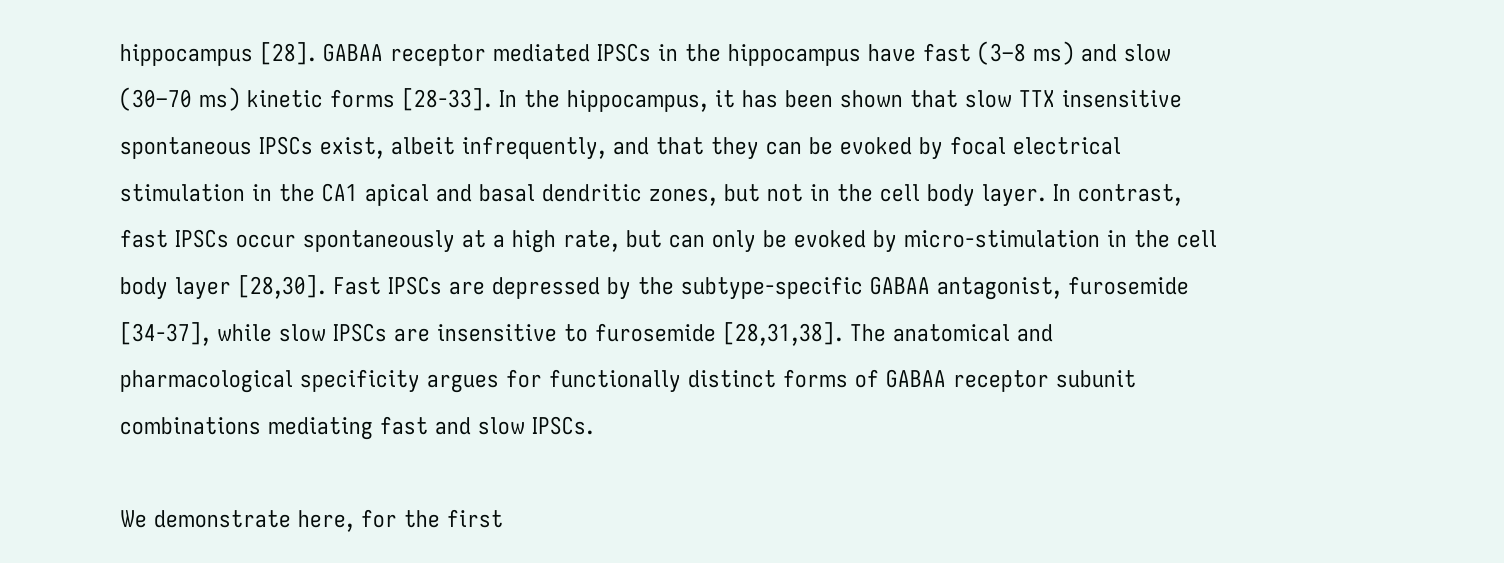hippocampus [28]. GABAA receptor mediated IPSCs in the hippocampus have fast (3–8 ms) and slow (30–70 ms) kinetic forms [28-33]. In the hippocampus, it has been shown that slow TTX insensitive spontaneous IPSCs exist, albeit infrequently, and that they can be evoked by focal electrical stimulation in the CA1 apical and basal dendritic zones, but not in the cell body layer. In contrast, fast IPSCs occur spontaneously at a high rate, but can only be evoked by micro-stimulation in the cell body layer [28,30]. Fast IPSCs are depressed by the subtype-specific GABAA antagonist, furosemide [34-37], while slow IPSCs are insensitive to furosemide [28,31,38]. The anatomical and pharmacological specificity argues for functionally distinct forms of GABAA receptor subunit combinations mediating fast and slow IPSCs.

We demonstrate here, for the first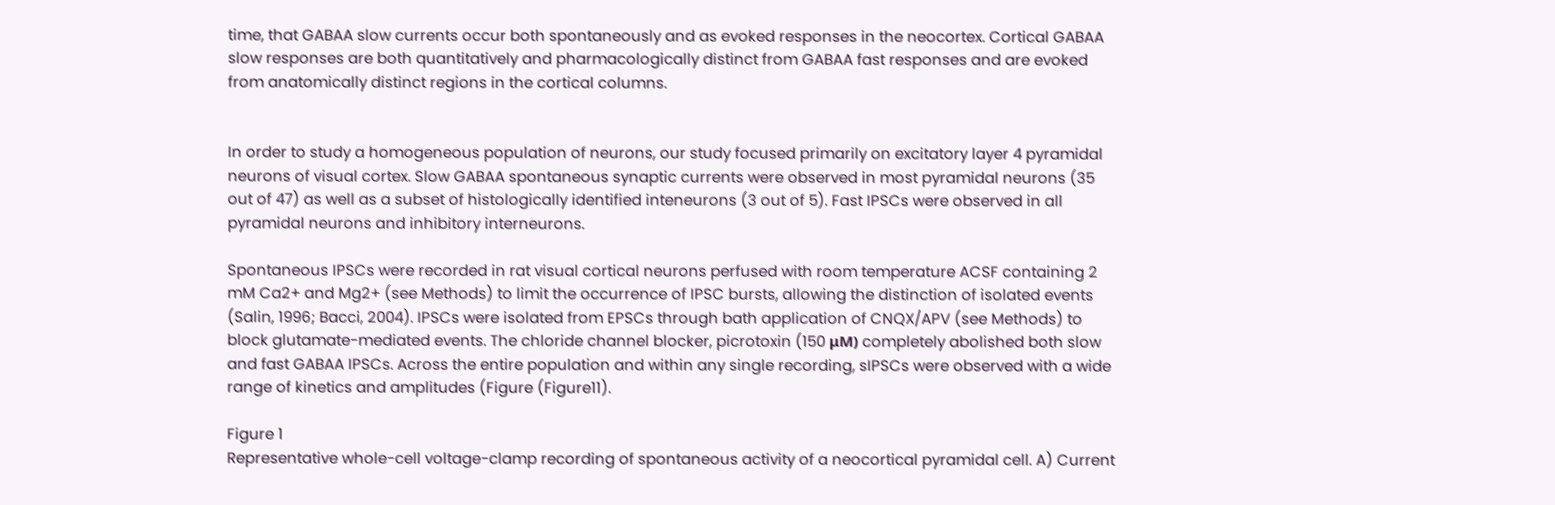time, that GABAA slow currents occur both spontaneously and as evoked responses in the neocortex. Cortical GABAA slow responses are both quantitatively and pharmacologically distinct from GABAA fast responses and are evoked from anatomically distinct regions in the cortical columns.


In order to study a homogeneous population of neurons, our study focused primarily on excitatory layer 4 pyramidal neurons of visual cortex. Slow GABAA spontaneous synaptic currents were observed in most pyramidal neurons (35 out of 47) as well as a subset of histologically identified inteneurons (3 out of 5). Fast IPSCs were observed in all pyramidal neurons and inhibitory interneurons.

Spontaneous IPSCs were recorded in rat visual cortical neurons perfused with room temperature ACSF containing 2 mM Ca2+ and Mg2+ (see Methods) to limit the occurrence of IPSC bursts, allowing the distinction of isolated events (Salin, 1996; Bacci, 2004). IPSCs were isolated from EPSCs through bath application of CNQX/APV (see Methods) to block glutamate-mediated events. The chloride channel blocker, picrotoxin (150 μM) completely abolished both slow and fast GABAA IPSCs. Across the entire population and within any single recording, sIPSCs were observed with a wide range of kinetics and amplitudes (Figure (Figure11).

Figure 1
Representative whole-cell voltage-clamp recording of spontaneous activity of a neocortical pyramidal cell. A) Current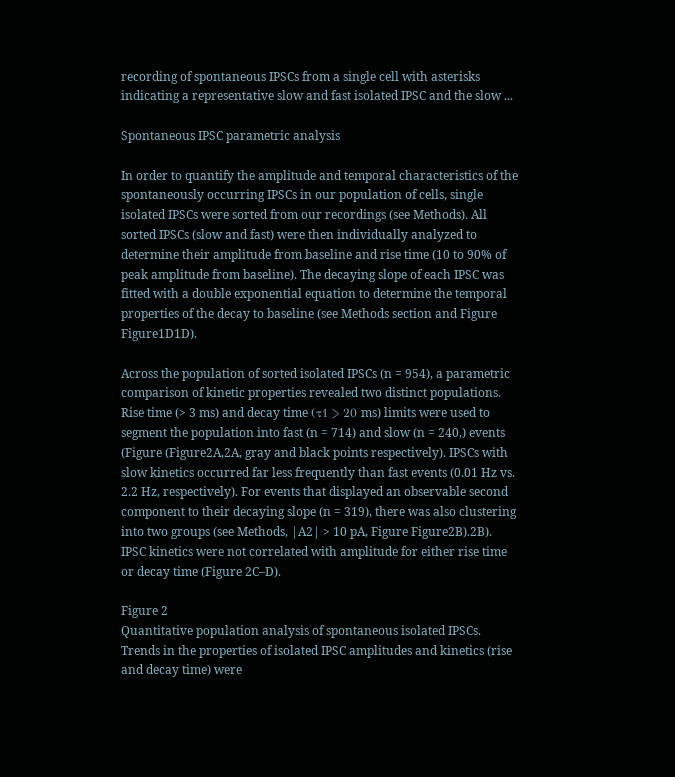recording of spontaneous IPSCs from a single cell with asterisks indicating a representative slow and fast isolated IPSC and the slow ...

Spontaneous IPSC parametric analysis

In order to quantify the amplitude and temporal characteristics of the spontaneously occurring IPSCs in our population of cells, single isolated IPSCs were sorted from our recordings (see Methods). All sorted IPSCs (slow and fast) were then individually analyzed to determine their amplitude from baseline and rise time (10 to 90% of peak amplitude from baseline). The decaying slope of each IPSC was fitted with a double exponential equation to determine the temporal properties of the decay to baseline (see Methods section and Figure Figure1D1D).

Across the population of sorted isolated IPSCs (n = 954), a parametric comparison of kinetic properties revealed two distinct populations. Rise time (> 3 ms) and decay time (τ1 > 20 ms) limits were used to segment the population into fast (n = 714) and slow (n = 240,) events (Figure (Figure2A,2A, gray and black points respectively). IPSCs with slow kinetics occurred far less frequently than fast events (0.01 Hz vs. 2.2 Hz, respectively). For events that displayed an observable second component to their decaying slope (n = 319), there was also clustering into two groups (see Methods, |A2| > 10 pA, Figure Figure2B).2B). IPSC kinetics were not correlated with amplitude for either rise time or decay time (Figure 2C–D).

Figure 2
Quantitative population analysis of spontaneous isolated IPSCs. Trends in the properties of isolated IPSC amplitudes and kinetics (rise and decay time) were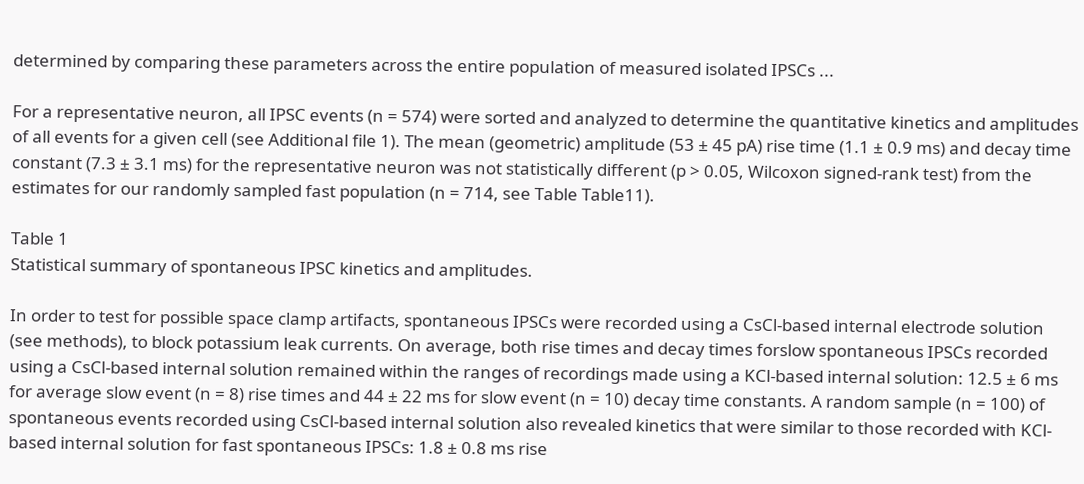determined by comparing these parameters across the entire population of measured isolated IPSCs ...

For a representative neuron, all IPSC events (n = 574) were sorted and analyzed to determine the quantitative kinetics and amplitudes of all events for a given cell (see Additional file 1). The mean (geometric) amplitude (53 ± 45 pA) rise time (1.1 ± 0.9 ms) and decay time constant (7.3 ± 3.1 ms) for the representative neuron was not statistically different (p > 0.05, Wilcoxon signed-rank test) from the estimates for our randomly sampled fast population (n = 714, see Table Table11).

Table 1
Statistical summary of spontaneous IPSC kinetics and amplitudes.

In order to test for possible space clamp artifacts, spontaneous IPSCs were recorded using a CsCl-based internal electrode solution (see methods), to block potassium leak currents. On average, both rise times and decay times forslow spontaneous IPSCs recorded using a CsCl-based internal solution remained within the ranges of recordings made using a KCl-based internal solution: 12.5 ± 6 ms for average slow event (n = 8) rise times and 44 ± 22 ms for slow event (n = 10) decay time constants. A random sample (n = 100) of spontaneous events recorded using CsCl-based internal solution also revealed kinetics that were similar to those recorded with KCl-based internal solution for fast spontaneous IPSCs: 1.8 ± 0.8 ms rise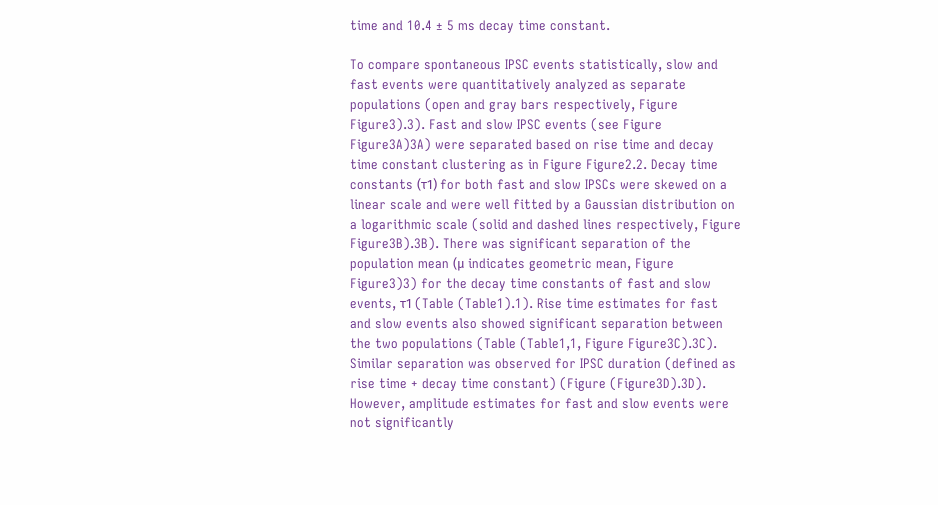time and 10.4 ± 5 ms decay time constant.

To compare spontaneous IPSC events statistically, slow and fast events were quantitatively analyzed as separate populations (open and gray bars respectively, Figure Figure3).3). Fast and slow IPSC events (see Figure Figure3A)3A) were separated based on rise time and decay time constant clustering as in Figure Figure2.2. Decay time constants (τ1) for both fast and slow IPSCs were skewed on a linear scale and were well fitted by a Gaussian distribution on a logarithmic scale (solid and dashed lines respectively, Figure Figure3B).3B). There was significant separation of the population mean (μ indicates geometric mean, Figure Figure3)3) for the decay time constants of fast and slow events, τ1 (Table (Table1).1). Rise time estimates for fast and slow events also showed significant separation between the two populations (Table (Table1,1, Figure Figure3C).3C). Similar separation was observed for IPSC duration (defined as rise time + decay time constant) (Figure (Figure3D).3D). However, amplitude estimates for fast and slow events were not significantly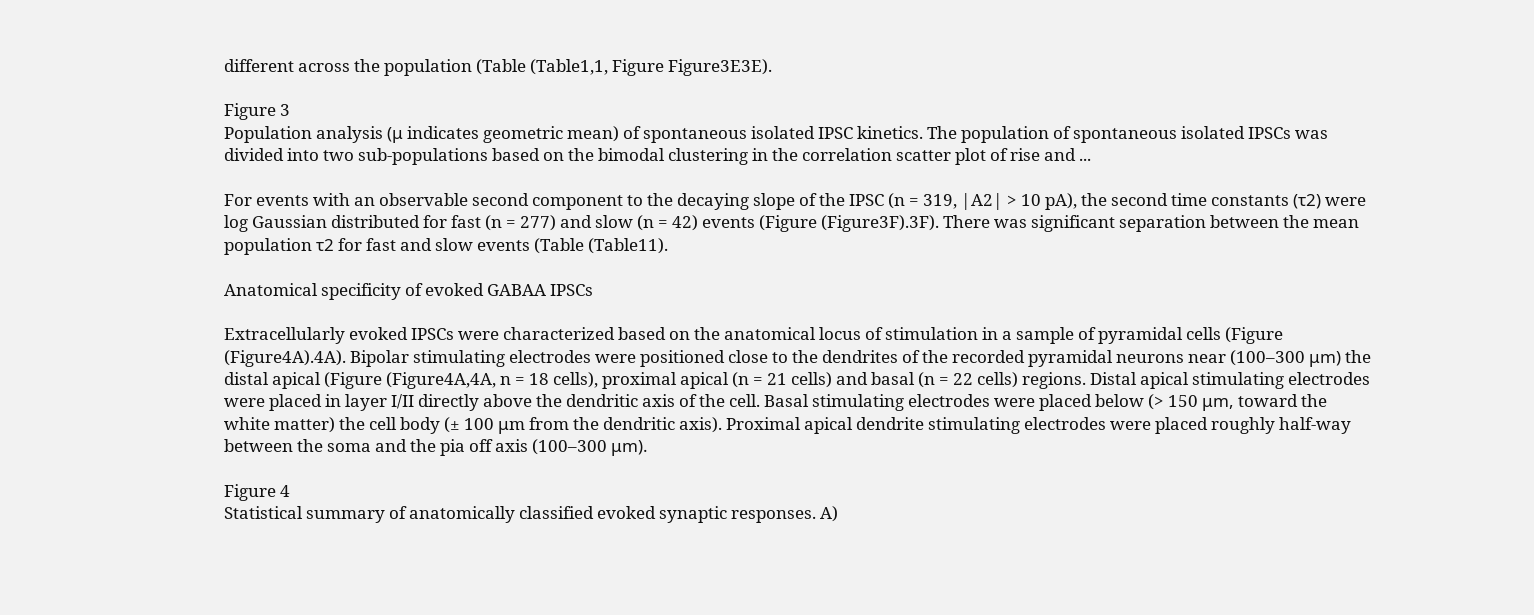different across the population (Table (Table1,1, Figure Figure3E3E).

Figure 3
Population analysis (μ indicates geometric mean) of spontaneous isolated IPSC kinetics. The population of spontaneous isolated IPSCs was divided into two sub-populations based on the bimodal clustering in the correlation scatter plot of rise and ...

For events with an observable second component to the decaying slope of the IPSC (n = 319, |A2| > 10 pA), the second time constants (τ2) were log Gaussian distributed for fast (n = 277) and slow (n = 42) events (Figure (Figure3F).3F). There was significant separation between the mean population τ2 for fast and slow events (Table (Table11).

Anatomical specificity of evoked GABAA IPSCs

Extracellularly evoked IPSCs were characterized based on the anatomical locus of stimulation in a sample of pyramidal cells (Figure (Figure4A).4A). Bipolar stimulating electrodes were positioned close to the dendrites of the recorded pyramidal neurons near (100–300 μm) the distal apical (Figure (Figure4A,4A, n = 18 cells), proximal apical (n = 21 cells) and basal (n = 22 cells) regions. Distal apical stimulating electrodes were placed in layer I/II directly above the dendritic axis of the cell. Basal stimulating electrodes were placed below (> 150 μm, toward the white matter) the cell body (± 100 μm from the dendritic axis). Proximal apical dendrite stimulating electrodes were placed roughly half-way between the soma and the pia off axis (100–300 μm).

Figure 4
Statistical summary of anatomically classified evoked synaptic responses. A)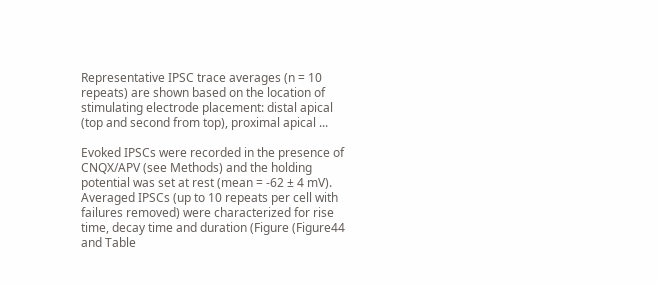Representative IPSC trace averages (n = 10 repeats) are shown based on the location of stimulating electrode placement: distal apical (top and second from top), proximal apical ...

Evoked IPSCs were recorded in the presence of CNQX/APV (see Methods) and the holding potential was set at rest (mean = -62 ± 4 mV). Averaged IPSCs (up to 10 repeats per cell with failures removed) were characterized for rise time, decay time and duration (Figure (Figure44 and Table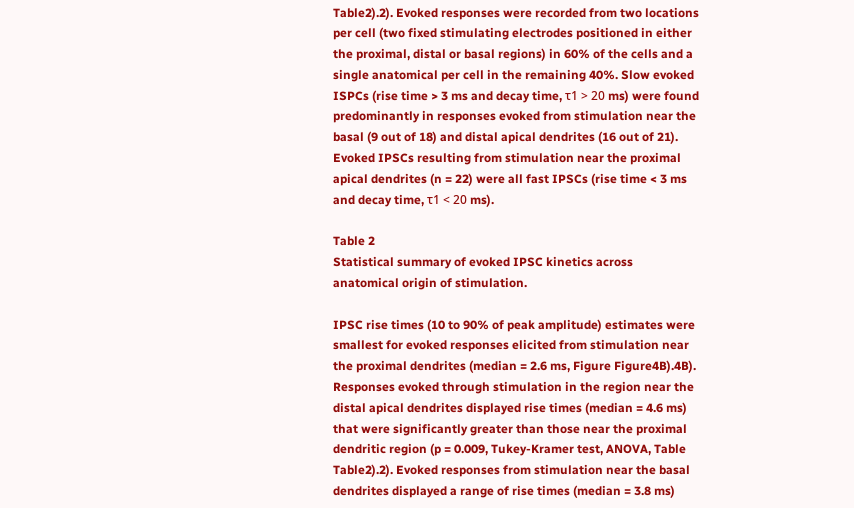Table2).2). Evoked responses were recorded from two locations per cell (two fixed stimulating electrodes positioned in either the proximal, distal or basal regions) in 60% of the cells and a single anatomical per cell in the remaining 40%. Slow evoked ISPCs (rise time > 3 ms and decay time, τ1 > 20 ms) were found predominantly in responses evoked from stimulation near the basal (9 out of 18) and distal apical dendrites (16 out of 21). Evoked IPSCs resulting from stimulation near the proximal apical dendrites (n = 22) were all fast IPSCs (rise time < 3 ms and decay time, τ1 < 20 ms).

Table 2
Statistical summary of evoked IPSC kinetics across anatomical origin of stimulation.

IPSC rise times (10 to 90% of peak amplitude) estimates were smallest for evoked responses elicited from stimulation near the proximal dendrites (median = 2.6 ms, Figure Figure4B).4B). Responses evoked through stimulation in the region near the distal apical dendrites displayed rise times (median = 4.6 ms) that were significantly greater than those near the proximal dendritic region (p = 0.009, Tukey-Kramer test, ANOVA, Table Table2).2). Evoked responses from stimulation near the basal dendrites displayed a range of rise times (median = 3.8 ms)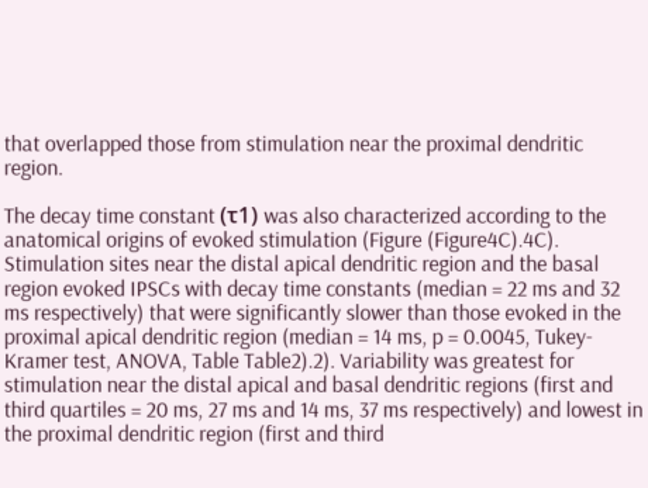that overlapped those from stimulation near the proximal dendritic region.

The decay time constant (τ1) was also characterized according to the anatomical origins of evoked stimulation (Figure (Figure4C).4C). Stimulation sites near the distal apical dendritic region and the basal region evoked IPSCs with decay time constants (median = 22 ms and 32 ms respectively) that were significantly slower than those evoked in the proximal apical dendritic region (median = 14 ms, p = 0.0045, Tukey-Kramer test, ANOVA, Table Table2).2). Variability was greatest for stimulation near the distal apical and basal dendritic regions (first and third quartiles = 20 ms, 27 ms and 14 ms, 37 ms respectively) and lowest in the proximal dendritic region (first and third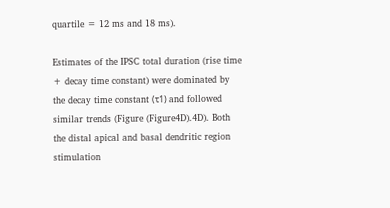quartile = 12 ms and 18 ms).

Estimates of the IPSC total duration (rise time + decay time constant) were dominated by the decay time constant (τ1) and followed similar trends (Figure (Figure4D).4D). Both the distal apical and basal dendritic region stimulation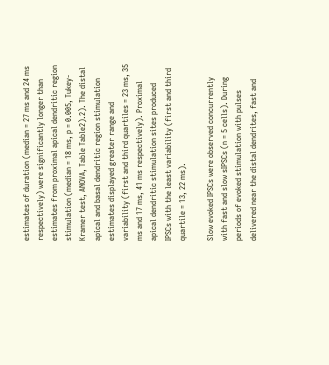estimates of duration (median = 27 ms and 24 ms respectively) were significantly longer than estimates from proximal apical dendritic region stimulation (median = 18 ms, p = 0.005, Tukey-Kramer test, ANOVA, Table Table2).2). The distal apical and basal dendritic region stimulation estimates displayed greater range and variability (first and third quartiles = 23 ms, 35 ms and 17 ms, 41 ms respectively). Proximal apical dendritic stimulation sites produced IPSCs with the least variability (first and third quartile = 13, 22 ms).

Slow evoked IPSCs were observed concurrently with fast and slow sIPSCs (n = 5 cells). During periods of evoked stimulation with pulses delivered near the distal dendrites, fast and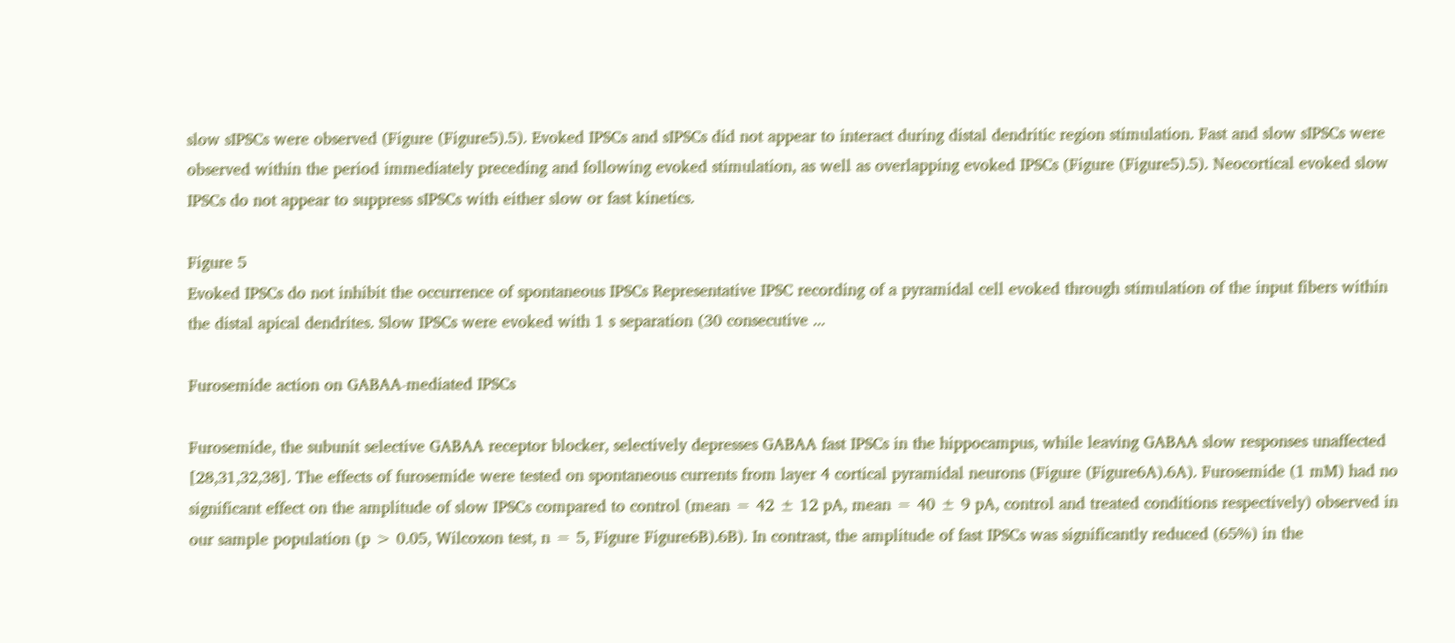slow sIPSCs were observed (Figure (Figure5).5). Evoked IPSCs and sIPSCs did not appear to interact during distal dendritic region stimulation. Fast and slow sIPSCs were observed within the period immediately preceding and following evoked stimulation, as well as overlapping evoked IPSCs (Figure (Figure5).5). Neocortical evoked slow IPSCs do not appear to suppress sIPSCs with either slow or fast kinetics.

Figure 5
Evoked IPSCs do not inhibit the occurrence of spontaneous IPSCs Representative IPSC recording of a pyramidal cell evoked through stimulation of the input fibers within the distal apical dendrites. Slow IPSCs were evoked with 1 s separation (30 consecutive ...

Furosemide action on GABAA-mediated IPSCs

Furosemide, the subunit selective GABAA receptor blocker, selectively depresses GABAA fast IPSCs in the hippocampus, while leaving GABAA slow responses unaffected [28,31,32,38]. The effects of furosemide were tested on spontaneous currents from layer 4 cortical pyramidal neurons (Figure (Figure6A).6A). Furosemide (1 mM) had no significant effect on the amplitude of slow IPSCs compared to control (mean = 42 ± 12 pA, mean = 40 ± 9 pA, control and treated conditions respectively) observed in our sample population (p > 0.05, Wilcoxon test, n = 5, Figure Figure6B).6B). In contrast, the amplitude of fast IPSCs was significantly reduced (65%) in the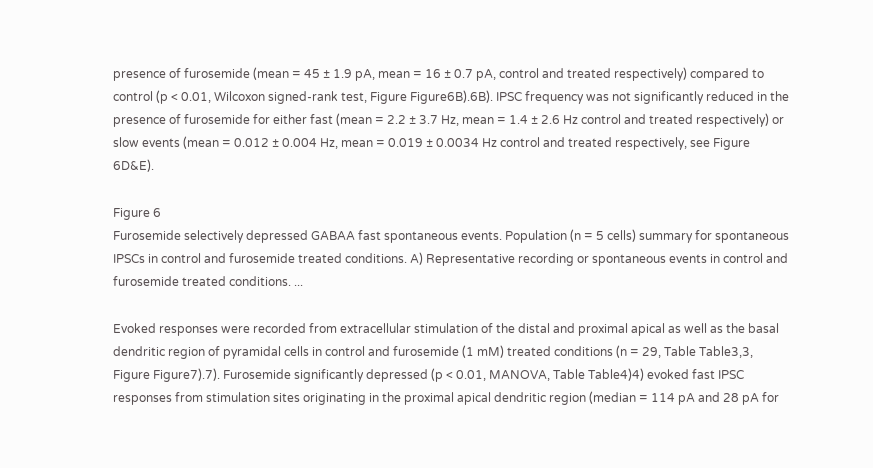presence of furosemide (mean = 45 ± 1.9 pA, mean = 16 ± 0.7 pA, control and treated respectively) compared to control (p < 0.01, Wilcoxon signed-rank test, Figure Figure6B).6B). IPSC frequency was not significantly reduced in the presence of furosemide for either fast (mean = 2.2 ± 3.7 Hz, mean = 1.4 ± 2.6 Hz control and treated respectively) or slow events (mean = 0.012 ± 0.004 Hz, mean = 0.019 ± 0.0034 Hz control and treated respectively, see Figure 6D&E).

Figure 6
Furosemide selectively depressed GABAA fast spontaneous events. Population (n = 5 cells) summary for spontaneous IPSCs in control and furosemide treated conditions. A) Representative recording or spontaneous events in control and furosemide treated conditions. ...

Evoked responses were recorded from extracellular stimulation of the distal and proximal apical as well as the basal dendritic region of pyramidal cells in control and furosemide (1 mM) treated conditions (n = 29, Table Table3,3, Figure Figure7).7). Furosemide significantly depressed (p < 0.01, MANOVA, Table Table4)4) evoked fast IPSC responses from stimulation sites originating in the proximal apical dendritic region (median = 114 pA and 28 pA for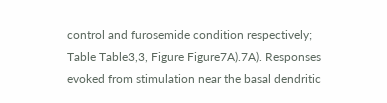control and furosemide condition respectively; Table Table3,3, Figure Figure7A).7A). Responses evoked from stimulation near the basal dendritic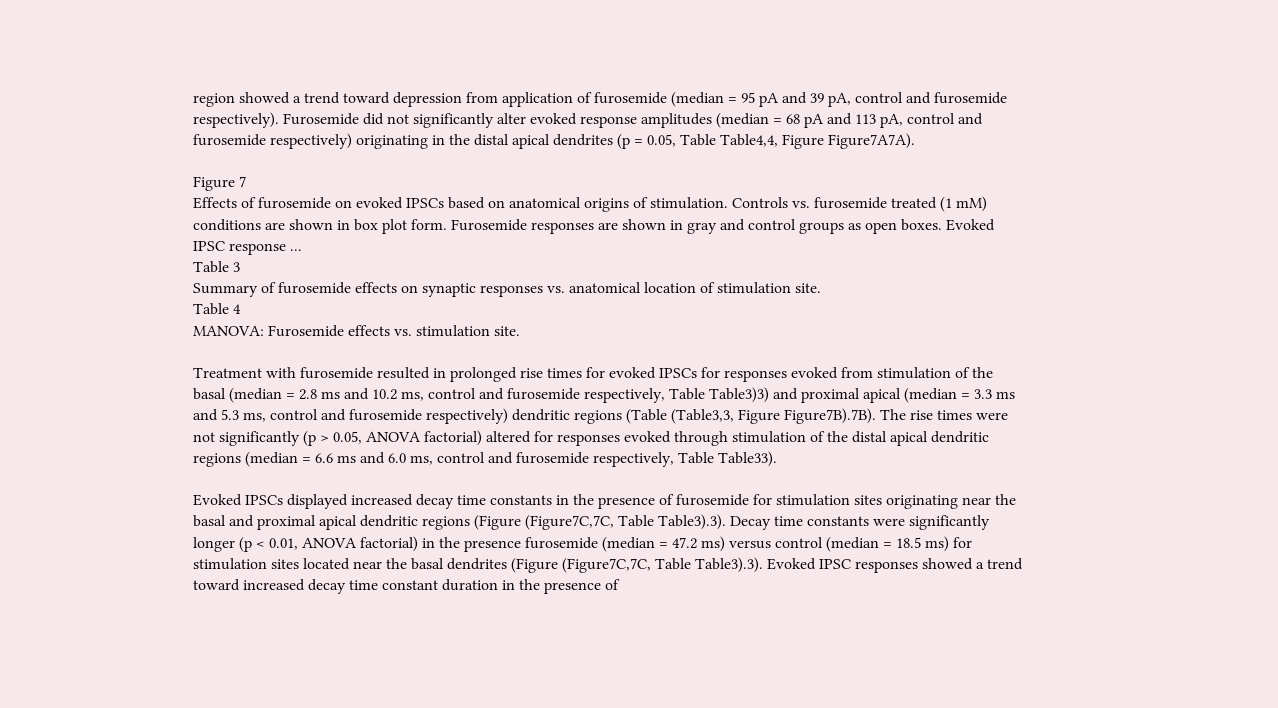region showed a trend toward depression from application of furosemide (median = 95 pA and 39 pA, control and furosemide respectively). Furosemide did not significantly alter evoked response amplitudes (median = 68 pA and 113 pA, control and furosemide respectively) originating in the distal apical dendrites (p = 0.05, Table Table4,4, Figure Figure7A7A).

Figure 7
Effects of furosemide on evoked IPSCs based on anatomical origins of stimulation. Controls vs. furosemide treated (1 mM) conditions are shown in box plot form. Furosemide responses are shown in gray and control groups as open boxes. Evoked IPSC response ...
Table 3
Summary of furosemide effects on synaptic responses vs. anatomical location of stimulation site.
Table 4
MANOVA: Furosemide effects vs. stimulation site.

Treatment with furosemide resulted in prolonged rise times for evoked IPSCs for responses evoked from stimulation of the basal (median = 2.8 ms and 10.2 ms, control and furosemide respectively, Table Table3)3) and proximal apical (median = 3.3 ms and 5.3 ms, control and furosemide respectively) dendritic regions (Table (Table3,3, Figure Figure7B).7B). The rise times were not significantly (p > 0.05, ANOVA factorial) altered for responses evoked through stimulation of the distal apical dendritic regions (median = 6.6 ms and 6.0 ms, control and furosemide respectively, Table Table33).

Evoked IPSCs displayed increased decay time constants in the presence of furosemide for stimulation sites originating near the basal and proximal apical dendritic regions (Figure (Figure7C,7C, Table Table3).3). Decay time constants were significantly longer (p < 0.01, ANOVA factorial) in the presence furosemide (median = 47.2 ms) versus control (median = 18.5 ms) for stimulation sites located near the basal dendrites (Figure (Figure7C,7C, Table Table3).3). Evoked IPSC responses showed a trend toward increased decay time constant duration in the presence of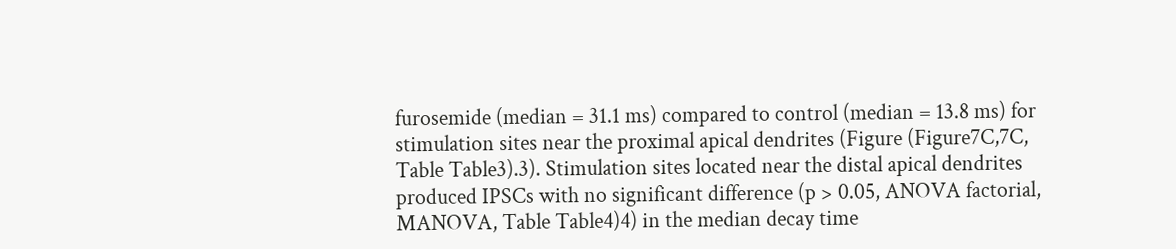furosemide (median = 31.1 ms) compared to control (median = 13.8 ms) for stimulation sites near the proximal apical dendrites (Figure (Figure7C,7C, Table Table3).3). Stimulation sites located near the distal apical dendrites produced IPSCs with no significant difference (p > 0.05, ANOVA factorial, MANOVA, Table Table4)4) in the median decay time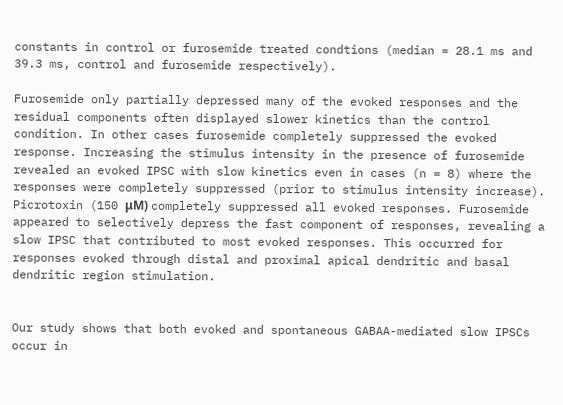constants in control or furosemide treated condtions (median = 28.1 ms and 39.3 ms, control and furosemide respectively).

Furosemide only partially depressed many of the evoked responses and the residual components often displayed slower kinetics than the control condition. In other cases furosemide completely suppressed the evoked response. Increasing the stimulus intensity in the presence of furosemide revealed an evoked IPSC with slow kinetics even in cases (n = 8) where the responses were completely suppressed (prior to stimulus intensity increase). Picrotoxin (150 μM) completely suppressed all evoked responses. Furosemide appeared to selectively depress the fast component of responses, revealing a slow IPSC that contributed to most evoked responses. This occurred for responses evoked through distal and proximal apical dendritic and basal dendritic region stimulation.


Our study shows that both evoked and spontaneous GABAA-mediated slow IPSCs occur in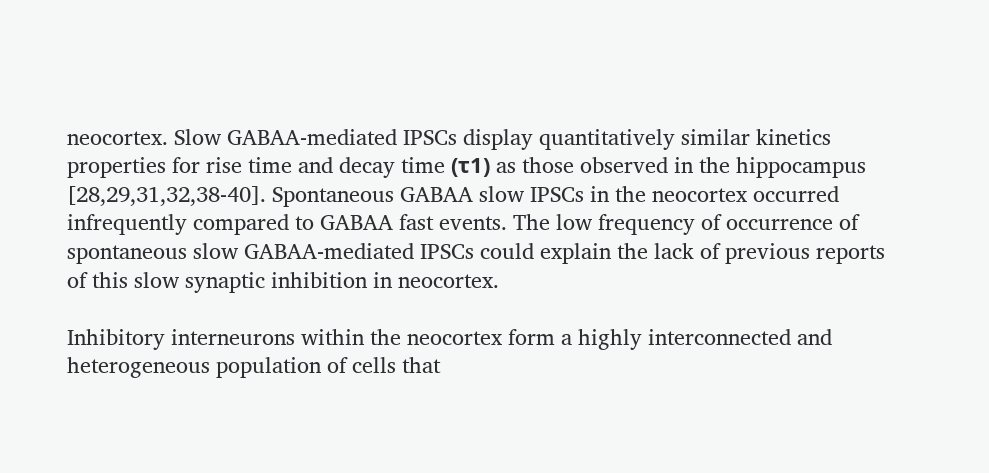neocortex. Slow GABAA-mediated IPSCs display quantitatively similar kinetics properties for rise time and decay time (τ1) as those observed in the hippocampus [28,29,31,32,38-40]. Spontaneous GABAA slow IPSCs in the neocortex occurred infrequently compared to GABAA fast events. The low frequency of occurrence of spontaneous slow GABAA-mediated IPSCs could explain the lack of previous reports of this slow synaptic inhibition in neocortex.

Inhibitory interneurons within the neocortex form a highly interconnected and heterogeneous population of cells that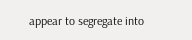appear to segregate into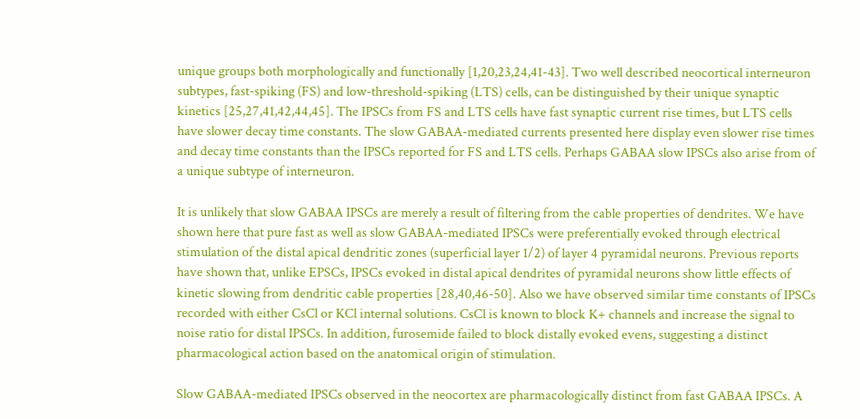unique groups both morphologically and functionally [1,20,23,24,41-43]. Two well described neocortical interneuron subtypes, fast-spiking (FS) and low-threshold-spiking (LTS) cells, can be distinguished by their unique synaptic kinetics [25,27,41,42,44,45]. The IPSCs from FS and LTS cells have fast synaptic current rise times, but LTS cells have slower decay time constants. The slow GABAA-mediated currents presented here display even slower rise times and decay time constants than the IPSCs reported for FS and LTS cells. Perhaps GABAA slow IPSCs also arise from of a unique subtype of interneuron.

It is unlikely that slow GABAA IPSCs are merely a result of filtering from the cable properties of dendrites. We have shown here that pure fast as well as slow GABAA-mediated IPSCs were preferentially evoked through electrical stimulation of the distal apical dendritic zones (superficial layer 1/2) of layer 4 pyramidal neurons. Previous reports have shown that, unlike EPSCs, IPSCs evoked in distal apical dendrites of pyramidal neurons show little effects of kinetic slowing from dendritic cable properties [28,40,46-50]. Also we have observed similar time constants of IPSCs recorded with either CsCl or KCl internal solutions. CsCl is known to block K+ channels and increase the signal to noise ratio for distal IPSCs. In addition, furosemide failed to block distally evoked evens, suggesting a distinct pharmacological action based on the anatomical origin of stimulation.

Slow GABAA-mediated IPSCs observed in the neocortex are pharmacologically distinct from fast GABAA IPSCs. A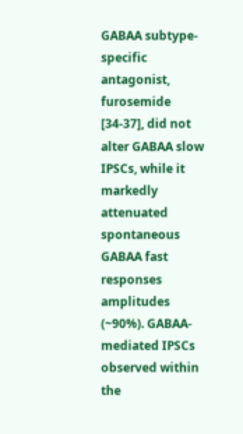GABAA subtype-specific antagonist, furosemide [34-37], did not alter GABAA slow IPSCs, while it markedly attenuated spontaneous GABAA fast responses amplitudes (~90%). GABAA-mediated IPSCs observed within the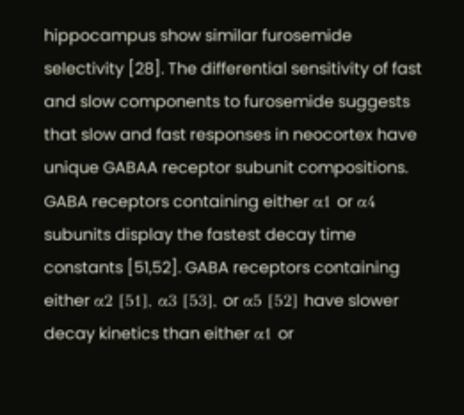hippocampus show similar furosemide selectivity [28]. The differential sensitivity of fast and slow components to furosemide suggests that slow and fast responses in neocortex have unique GABAA receptor subunit compositions. GABA receptors containing either α1 or α4 subunits display the fastest decay time constants [51,52]. GABA receptors containing either α2 [51], α3 [53], or α5 [52] have slower decay kinetics than either α1 or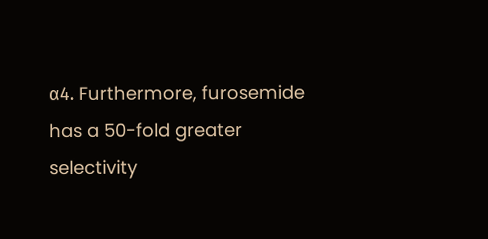α4. Furthermore, furosemide has a 50-fold greater selectivity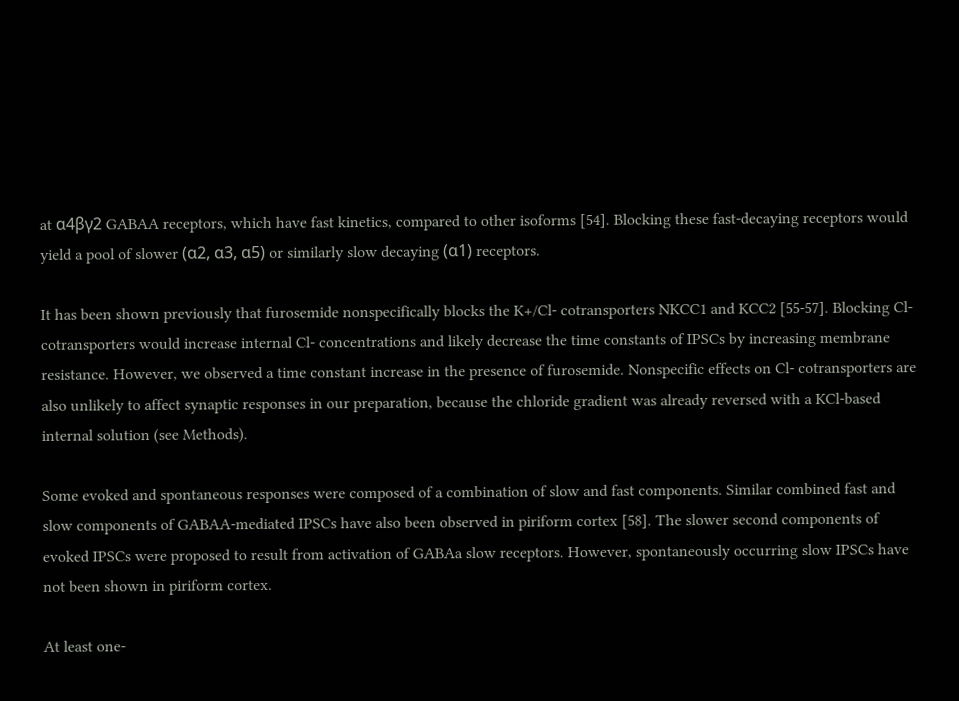at α4βγ2 GABAA receptors, which have fast kinetics, compared to other isoforms [54]. Blocking these fast-decaying receptors would yield a pool of slower (α2, α3, α5) or similarly slow decaying (α1) receptors.

It has been shown previously that furosemide nonspecifically blocks the K+/Cl- cotransporters NKCC1 and KCC2 [55-57]. Blocking Cl- cotransporters would increase internal Cl- concentrations and likely decrease the time constants of IPSCs by increasing membrane resistance. However, we observed a time constant increase in the presence of furosemide. Nonspecific effects on Cl- cotransporters are also unlikely to affect synaptic responses in our preparation, because the chloride gradient was already reversed with a KCl-based internal solution (see Methods).

Some evoked and spontaneous responses were composed of a combination of slow and fast components. Similar combined fast and slow components of GABAA-mediated IPSCs have also been observed in piriform cortex [58]. The slower second components of evoked IPSCs were proposed to result from activation of GABAa slow receptors. However, spontaneously occurring slow IPSCs have not been shown in piriform cortex.

At least one-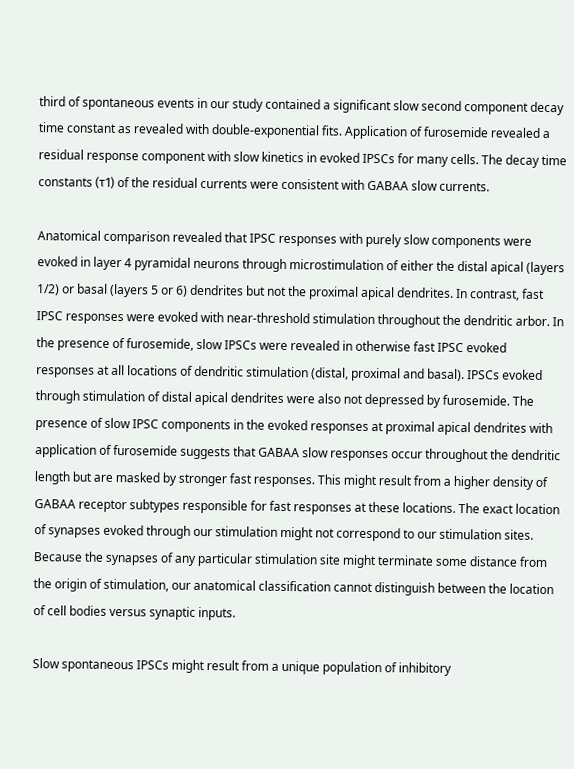third of spontaneous events in our study contained a significant slow second component decay time constant as revealed with double-exponential fits. Application of furosemide revealed a residual response component with slow kinetics in evoked IPSCs for many cells. The decay time constants (τ1) of the residual currents were consistent with GABAA slow currents.

Anatomical comparison revealed that IPSC responses with purely slow components were evoked in layer 4 pyramidal neurons through microstimulation of either the distal apical (layers 1/2) or basal (layers 5 or 6) dendrites but not the proximal apical dendrites. In contrast, fast IPSC responses were evoked with near-threshold stimulation throughout the dendritic arbor. In the presence of furosemide, slow IPSCs were revealed in otherwise fast IPSC evoked responses at all locations of dendritic stimulation (distal, proximal and basal). IPSCs evoked through stimulation of distal apical dendrites were also not depressed by furosemide. The presence of slow IPSC components in the evoked responses at proximal apical dendrites with application of furosemide suggests that GABAA slow responses occur throughout the dendritic length but are masked by stronger fast responses. This might result from a higher density of GABAA receptor subtypes responsible for fast responses at these locations. The exact location of synapses evoked through our stimulation might not correspond to our stimulation sites. Because the synapses of any particular stimulation site might terminate some distance from the origin of stimulation, our anatomical classification cannot distinguish between the location of cell bodies versus synaptic inputs.

Slow spontaneous IPSCs might result from a unique population of inhibitory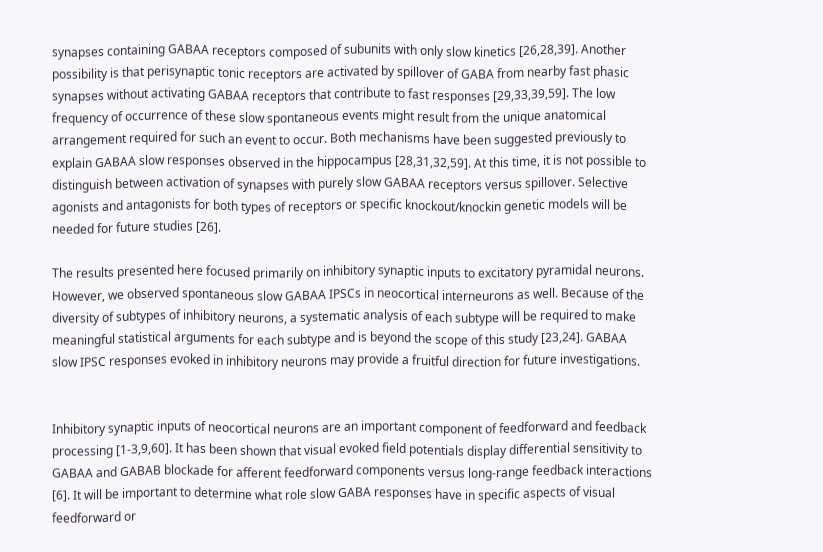synapses containing GABAA receptors composed of subunits with only slow kinetics [26,28,39]. Another possibility is that perisynaptic tonic receptors are activated by spillover of GABA from nearby fast phasic synapses without activating GABAA receptors that contribute to fast responses [29,33,39,59]. The low frequency of occurrence of these slow spontaneous events might result from the unique anatomical arrangement required for such an event to occur. Both mechanisms have been suggested previously to explain GABAA slow responses observed in the hippocampus [28,31,32,59]. At this time, it is not possible to distinguish between activation of synapses with purely slow GABAA receptors versus spillover. Selective agonists and antagonists for both types of receptors or specific knockout/knockin genetic models will be needed for future studies [26].

The results presented here focused primarily on inhibitory synaptic inputs to excitatory pyramidal neurons. However, we observed spontaneous slow GABAA IPSCs in neocortical interneurons as well. Because of the diversity of subtypes of inhibitory neurons, a systematic analysis of each subtype will be required to make meaningful statistical arguments for each subtype and is beyond the scope of this study [23,24]. GABAA slow IPSC responses evoked in inhibitory neurons may provide a fruitful direction for future investigations.


Inhibitory synaptic inputs of neocortical neurons are an important component of feedforward and feedback processing [1-3,9,60]. It has been shown that visual evoked field potentials display differential sensitivity to GABAA and GABAB blockade for afferent feedforward components versus long-range feedback interactions [6]. It will be important to determine what role slow GABA responses have in specific aspects of visual feedforward or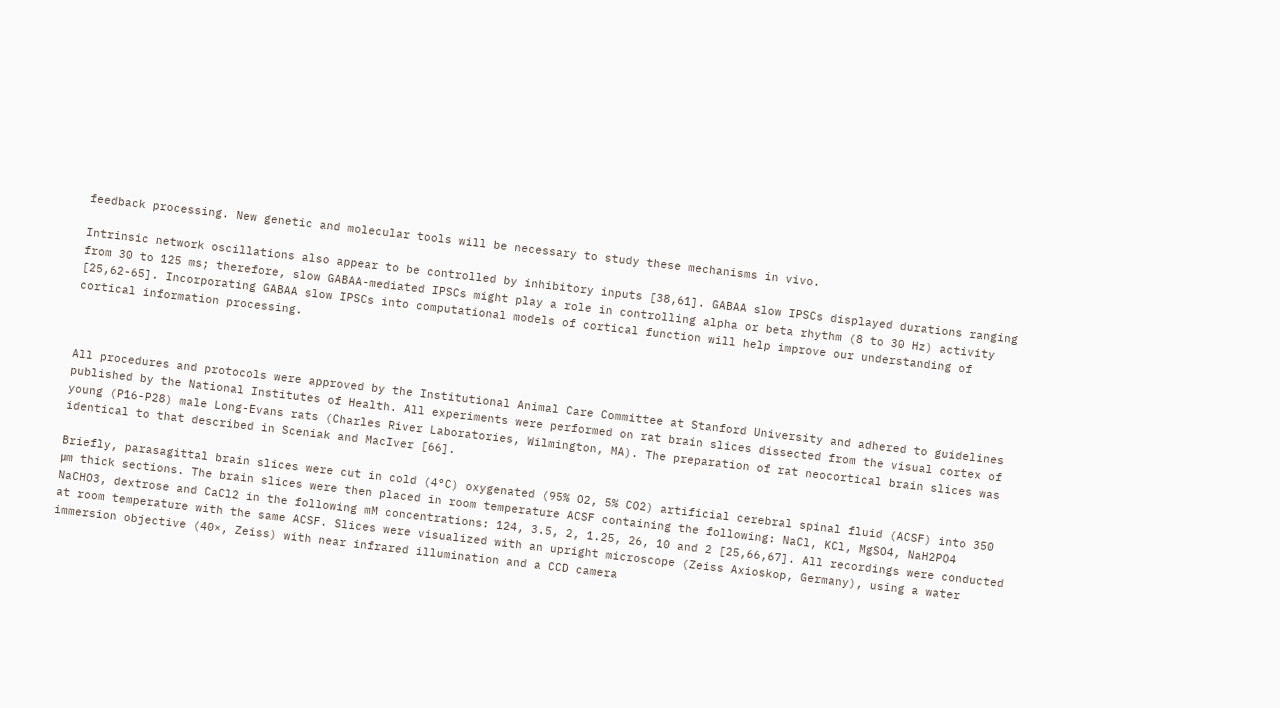feedback processing. New genetic and molecular tools will be necessary to study these mechanisms in vivo.

Intrinsic network oscillations also appear to be controlled by inhibitory inputs [38,61]. GABAA slow IPSCs displayed durations ranging from 30 to 125 ms; therefore, slow GABAA-mediated IPSCs might play a role in controlling alpha or beta rhythm (8 to 30 Hz) activity [25,62-65]. Incorporating GABAA slow IPSCs into computational models of cortical function will help improve our understanding of cortical information processing.



All procedures and protocols were approved by the Institutional Animal Care Committee at Stanford University and adhered to guidelines published by the National Institutes of Health. All experiments were performed on rat brain slices dissected from the visual cortex of young (P16-P28) male Long-Evans rats (Charles River Laboratories, Wilmington, MA). The preparation of rat neocortical brain slices was identical to that described in Sceniak and MacIver [66].

Briefly, parasagittal brain slices were cut in cold (4°C) oxygenated (95% O2, 5% CO2) artificial cerebral spinal fluid (ACSF) into 350 μm thick sections. The brain slices were then placed in room temperature ACSF containing the following: NaCl, KCl, MgSO4, NaH2PO4 NaCHO3, dextrose and CaCl2 in the following mM concentrations: 124, 3.5, 2, 1.25, 26, 10 and 2 [25,66,67]. All recordings were conducted at room temperature with the same ACSF. Slices were visualized with an upright microscope (Zeiss Axioskop, Germany), using a water immersion objective (40×, Zeiss) with near infrared illumination and a CCD camera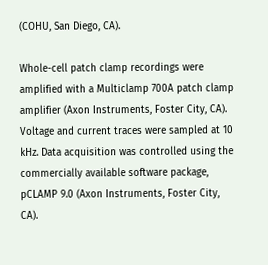(COHU, San Diego, CA).

Whole-cell patch clamp recordings were amplified with a Multiclamp 700A patch clamp amplifier (Axon Instruments, Foster City, CA). Voltage and current traces were sampled at 10 kHz. Data acquisition was controlled using the commercially available software package, pCLAMP 9.0 (Axon Instruments, Foster City, CA).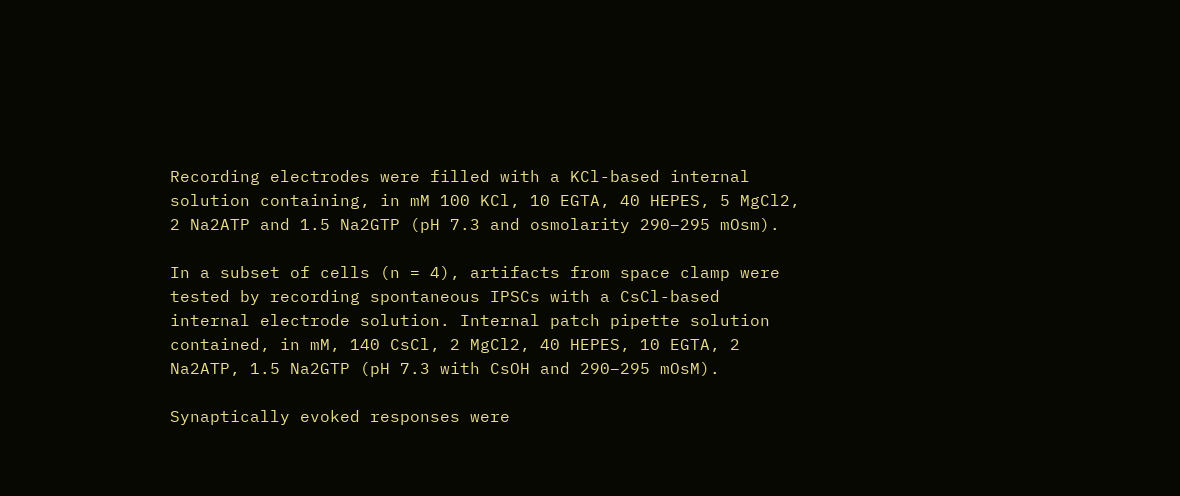Recording electrodes were filled with a KCl-based internal solution containing, in mM 100 KCl, 10 EGTA, 40 HEPES, 5 MgCl2, 2 Na2ATP and 1.5 Na2GTP (pH 7.3 and osmolarity 290–295 mOsm).

In a subset of cells (n = 4), artifacts from space clamp were tested by recording spontaneous IPSCs with a CsCl-based internal electrode solution. Internal patch pipette solution contained, in mM, 140 CsCl, 2 MgCl2, 40 HEPES, 10 EGTA, 2 Na2ATP, 1.5 Na2GTP (pH 7.3 with CsOH and 290–295 mOsM).

Synaptically evoked responses were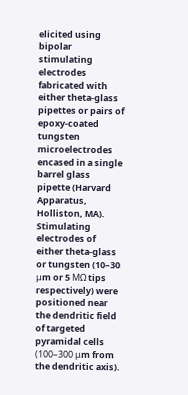elicited using bipolar stimulating electrodes fabricated with either theta-glass pipettes or pairs of epoxy-coated tungsten microelectrodes encased in a single barrel glass pipette (Harvard Apparatus, Holliston, MA). Stimulating electrodes of either theta-glass or tungsten (10–30 μm or 5 MΩ tips respectively) were positioned near the dendritic field of targeted pyramidal cells (100–300 μm from the dendritic axis).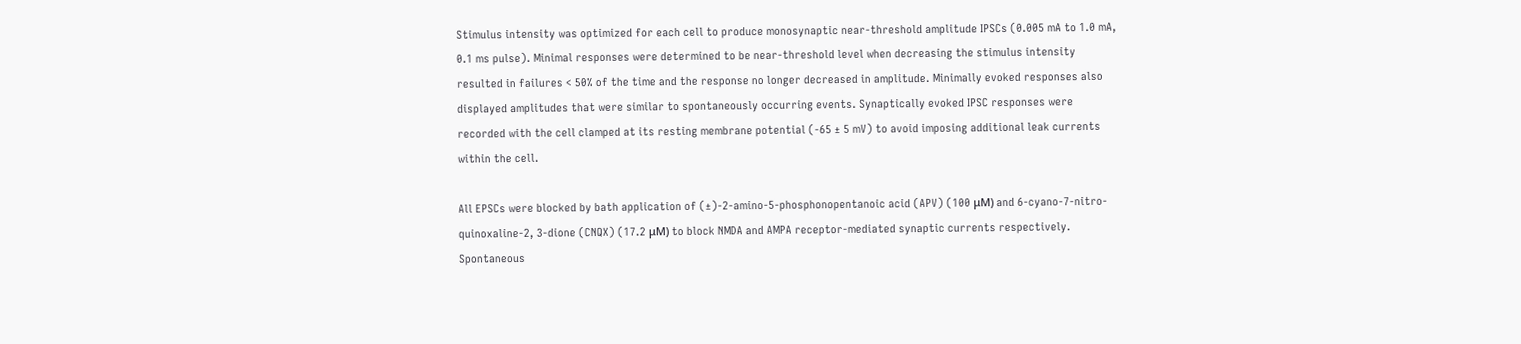Stimulus intensity was optimized for each cell to produce monosynaptic near-threshold amplitude IPSCs (0.005 mA to 1.0 mA, 0.1 ms pulse). Minimal responses were determined to be near-threshold level when decreasing the stimulus intensity resulted in failures < 50% of the time and the response no longer decreased in amplitude. Minimally evoked responses also displayed amplitudes that were similar to spontaneously occurring events. Synaptically evoked IPSC responses were recorded with the cell clamped at its resting membrane potential (-65 ± 5 mV) to avoid imposing additional leak currents within the cell.

All EPSCs were blocked by bath application of (±)-2-amino-5-phosphonopentanoic acid (APV) (100 μM) and 6-cyano-7-nitro-quinoxaline-2, 3-dione (CNQX) (17.2 μM) to block NMDA and AMPA receptor-mediated synaptic currents respectively. Spontaneous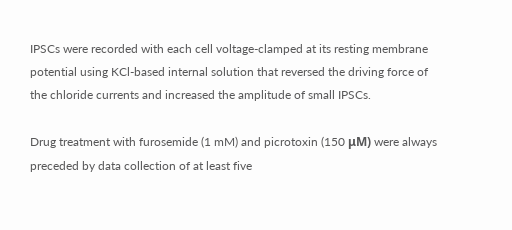IPSCs were recorded with each cell voltage-clamped at its resting membrane potential using KCl-based internal solution that reversed the driving force of the chloride currents and increased the amplitude of small IPSCs.

Drug treatment with furosemide (1 mM) and picrotoxin (150 μM) were always preceded by data collection of at least five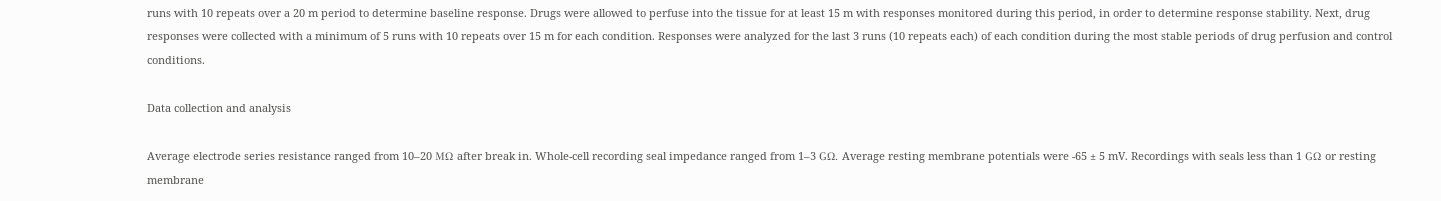runs with 10 repeats over a 20 m period to determine baseline response. Drugs were allowed to perfuse into the tissue for at least 15 m with responses monitored during this period, in order to determine response stability. Next, drug responses were collected with a minimum of 5 runs with 10 repeats over 15 m for each condition. Responses were analyzed for the last 3 runs (10 repeats each) of each condition during the most stable periods of drug perfusion and control conditions.

Data collection and analysis

Average electrode series resistance ranged from 10–20 MΩ after break in. Whole-cell recording seal impedance ranged from 1–3 GΩ. Average resting membrane potentials were -65 ± 5 mV. Recordings with seals less than 1 GΩ or resting membrane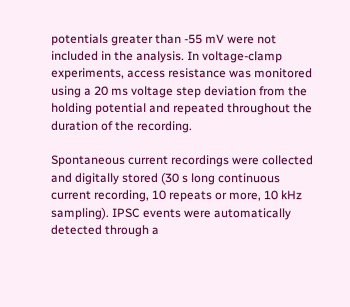potentials greater than -55 mV were not included in the analysis. In voltage-clamp experiments, access resistance was monitored using a 20 ms voltage step deviation from the holding potential and repeated throughout the duration of the recording.

Spontaneous current recordings were collected and digitally stored (30 s long continuous current recording, 10 repeats or more, 10 kHz sampling). IPSC events were automatically detected through a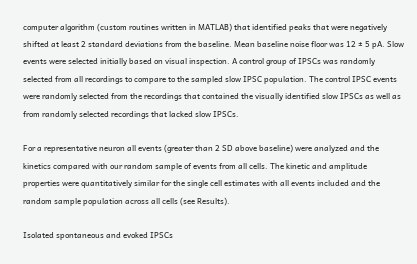computer algorithm (custom routines written in MATLAB) that identified peaks that were negatively shifted at least 2 standard deviations from the baseline. Mean baseline noise floor was 12 ± 5 pA. Slow events were selected initially based on visual inspection. A control group of IPSCs was randomly selected from all recordings to compare to the sampled slow IPSC population. The control IPSC events were randomly selected from the recordings that contained the visually identified slow IPSCs as well as from randomly selected recordings that lacked slow IPSCs.

For a representative neuron all events (greater than 2 SD above baseline) were analyzed and the kinetics compared with our random sample of events from all cells. The kinetic and amplitude properties were quantitatively similar for the single cell estimates with all events included and the random sample population across all cells (see Results).

Isolated spontaneous and evoked IPSCs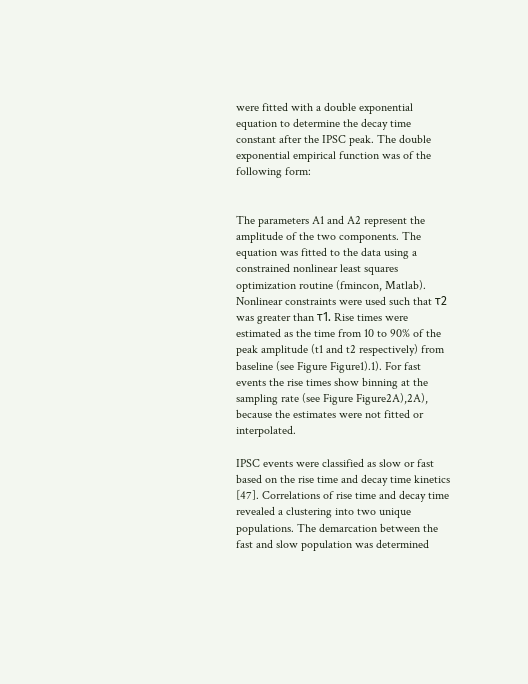were fitted with a double exponential equation to determine the decay time constant after the IPSC peak. The double exponential empirical function was of the following form:


The parameters A1 and A2 represent the amplitude of the two components. The equation was fitted to the data using a constrained nonlinear least squares optimization routine (fmincon, Matlab). Nonlinear constraints were used such that τ2 was greater than τ1. Rise times were estimated as the time from 10 to 90% of the peak amplitude (t1 and t2 respectively) from baseline (see Figure Figure1).1). For fast events the rise times show binning at the sampling rate (see Figure Figure2A),2A), because the estimates were not fitted or interpolated.

IPSC events were classified as slow or fast based on the rise time and decay time kinetics [47]. Correlations of rise time and decay time revealed a clustering into two unique populations. The demarcation between the fast and slow population was determined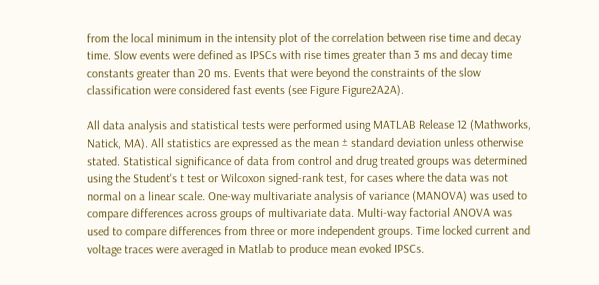from the local minimum in the intensity plot of the correlation between rise time and decay time. Slow events were defined as IPSCs with rise times greater than 3 ms and decay time constants greater than 20 ms. Events that were beyond the constraints of the slow classification were considered fast events (see Figure Figure2A2A).

All data analysis and statistical tests were performed using MATLAB Release 12 (Mathworks, Natick, MA). All statistics are expressed as the mean ± standard deviation unless otherwise stated. Statistical significance of data from control and drug treated groups was determined using the Student's t test or Wilcoxon signed-rank test, for cases where the data was not normal on a linear scale. One-way multivariate analysis of variance (MANOVA) was used to compare differences across groups of multivariate data. Multi-way factorial ANOVA was used to compare differences from three or more independent groups. Time locked current and voltage traces were averaged in Matlab to produce mean evoked IPSCs.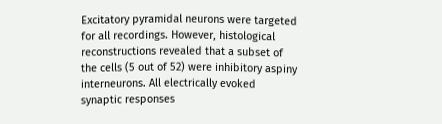Excitatory pyramidal neurons were targeted for all recordings. However, histological reconstructions revealed that a subset of the cells (5 out of 52) were inhibitory aspiny interneurons. All electrically evoked synaptic responses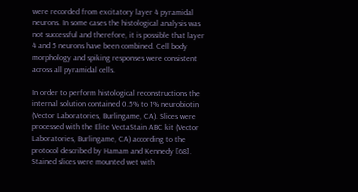were recorded from excitatory layer 4 pyramidal neurons. In some cases the histological analysis was not successful and therefore, it is possible that layer 4 and 5 neurons have been combined. Cell body morphology and spiking responses were consistent across all pyramidal cells.

In order to perform histological reconstructions the internal solution contained 0.5% to 1% neurobiotin (Vector Laboratories, Burlingame, CA). Slices were processed with the Elite VectaStain ABC kit (Vector Laboratories, Burlingame, CA) according to the protocol described by Hamam and Kennedy [68]. Stained slices were mounted wet with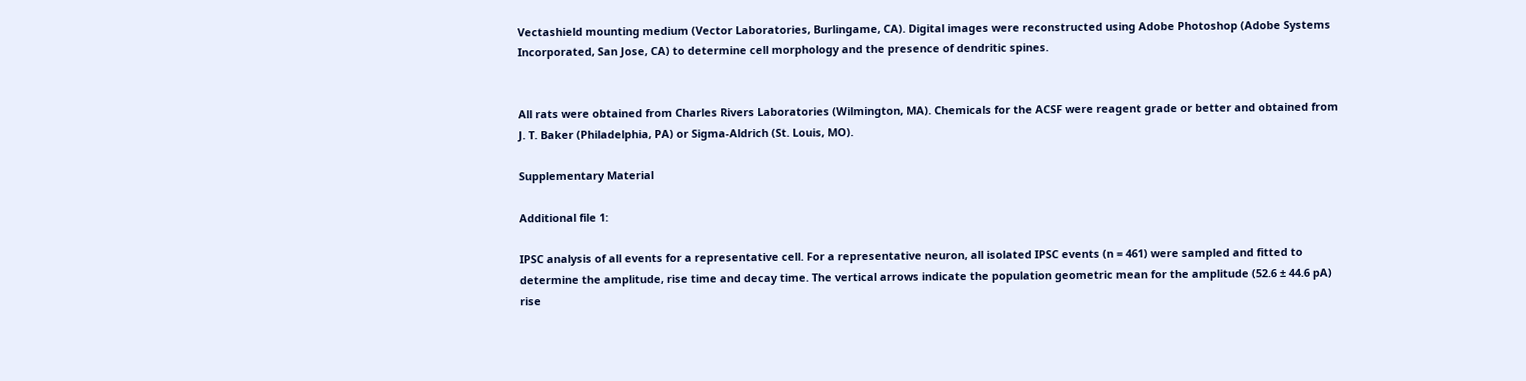Vectashield mounting medium (Vector Laboratories, Burlingame, CA). Digital images were reconstructed using Adobe Photoshop (Adobe Systems Incorporated, San Jose, CA) to determine cell morphology and the presence of dendritic spines.


All rats were obtained from Charles Rivers Laboratories (Wilmington, MA). Chemicals for the ACSF were reagent grade or better and obtained from J. T. Baker (Philadelphia, PA) or Sigma-Aldrich (St. Louis, MO).

Supplementary Material

Additional file 1:

IPSC analysis of all events for a representative cell. For a representative neuron, all isolated IPSC events (n = 461) were sampled and fitted to determine the amplitude, rise time and decay time. The vertical arrows indicate the population geometric mean for the amplitude (52.6 ± 44.6 pA) rise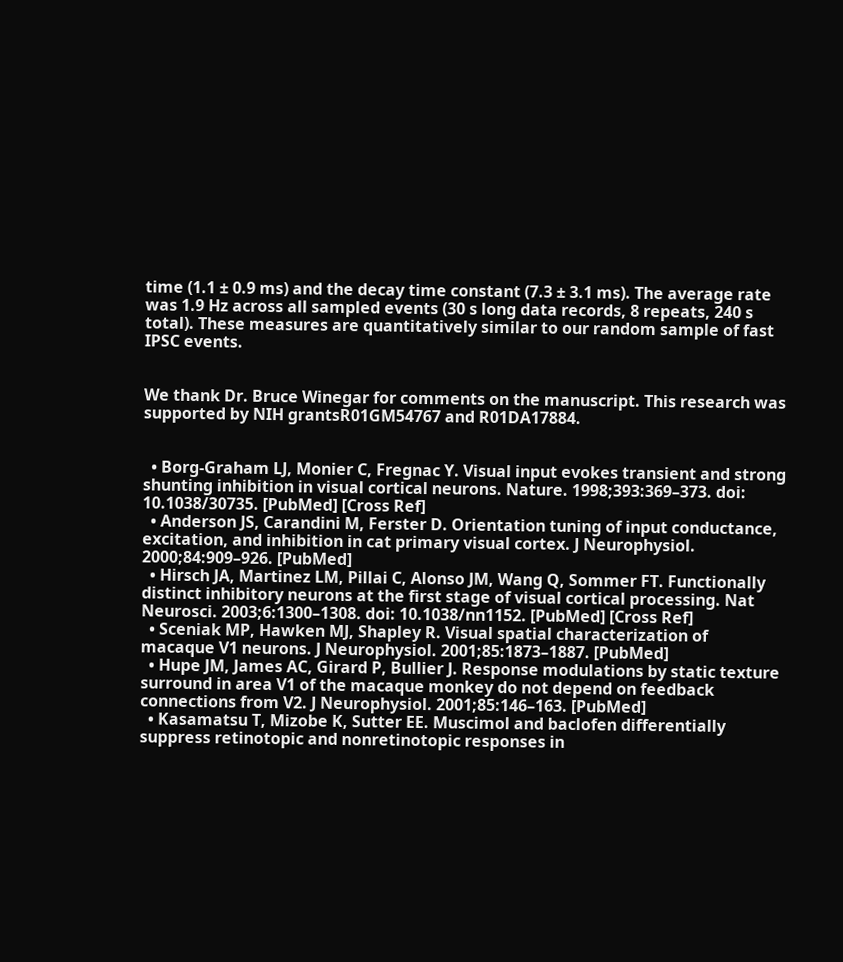time (1.1 ± 0.9 ms) and the decay time constant (7.3 ± 3.1 ms). The average rate was 1.9 Hz across all sampled events (30 s long data records, 8 repeats, 240 s total). These measures are quantitatively similar to our random sample of fast IPSC events.


We thank Dr. Bruce Winegar for comments on the manuscript. This research was supported by NIH grantsR01GM54767 and R01DA17884.


  • Borg-Graham LJ, Monier C, Fregnac Y. Visual input evokes transient and strong shunting inhibition in visual cortical neurons. Nature. 1998;393:369–373. doi: 10.1038/30735. [PubMed] [Cross Ref]
  • Anderson JS, Carandini M, Ferster D. Orientation tuning of input conductance, excitation, and inhibition in cat primary visual cortex. J Neurophysiol. 2000;84:909–926. [PubMed]
  • Hirsch JA, Martinez LM, Pillai C, Alonso JM, Wang Q, Sommer FT. Functionally distinct inhibitory neurons at the first stage of visual cortical processing. Nat Neurosci. 2003;6:1300–1308. doi: 10.1038/nn1152. [PubMed] [Cross Ref]
  • Sceniak MP, Hawken MJ, Shapley R. Visual spatial characterization of macaque V1 neurons. J Neurophysiol. 2001;85:1873–1887. [PubMed]
  • Hupe JM, James AC, Girard P, Bullier J. Response modulations by static texture surround in area V1 of the macaque monkey do not depend on feedback connections from V2. J Neurophysiol. 2001;85:146–163. [PubMed]
  • Kasamatsu T, Mizobe K, Sutter EE. Muscimol and baclofen differentially suppress retinotopic and nonretinotopic responses in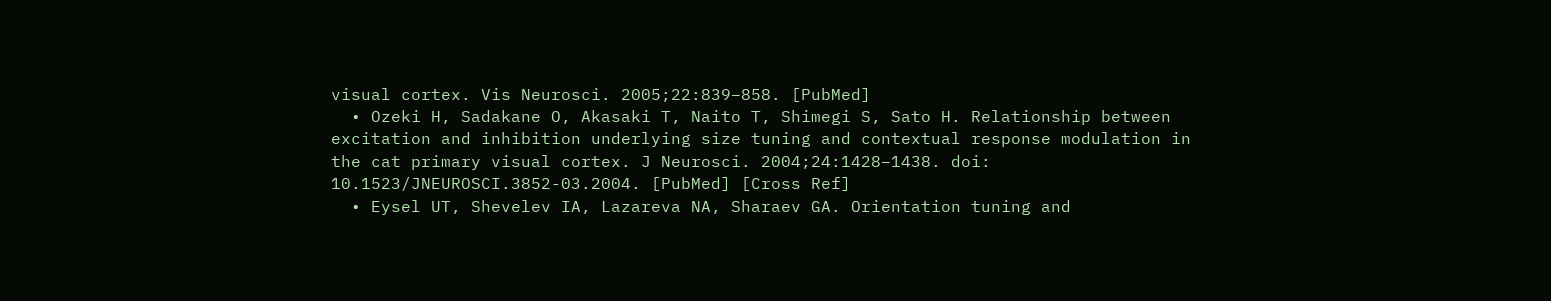visual cortex. Vis Neurosci. 2005;22:839–858. [PubMed]
  • Ozeki H, Sadakane O, Akasaki T, Naito T, Shimegi S, Sato H. Relationship between excitation and inhibition underlying size tuning and contextual response modulation in the cat primary visual cortex. J Neurosci. 2004;24:1428–1438. doi: 10.1523/JNEUROSCI.3852-03.2004. [PubMed] [Cross Ref]
  • Eysel UT, Shevelev IA, Lazareva NA, Sharaev GA. Orientation tuning and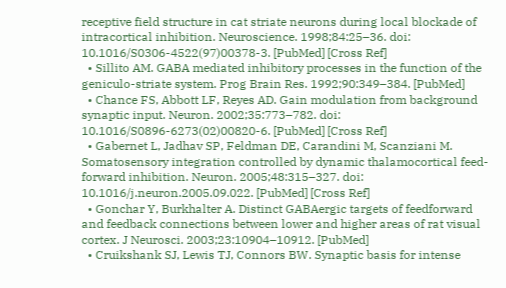receptive field structure in cat striate neurons during local blockade of intracortical inhibition. Neuroscience. 1998;84:25–36. doi: 10.1016/S0306-4522(97)00378-3. [PubMed] [Cross Ref]
  • Sillito AM. GABA mediated inhibitory processes in the function of the geniculo-striate system. Prog Brain Res. 1992;90:349–384. [PubMed]
  • Chance FS, Abbott LF, Reyes AD. Gain modulation from background synaptic input. Neuron. 2002;35:773–782. doi: 10.1016/S0896-6273(02)00820-6. [PubMed] [Cross Ref]
  • Gabernet L, Jadhav SP, Feldman DE, Carandini M, Scanziani M. Somatosensory integration controlled by dynamic thalamocortical feed-forward inhibition. Neuron. 2005;48:315–327. doi: 10.1016/j.neuron.2005.09.022. [PubMed] [Cross Ref]
  • Gonchar Y, Burkhalter A. Distinct GABAergic targets of feedforward and feedback connections between lower and higher areas of rat visual cortex. J Neurosci. 2003;23:10904–10912. [PubMed]
  • Cruikshank SJ, Lewis TJ, Connors BW. Synaptic basis for intense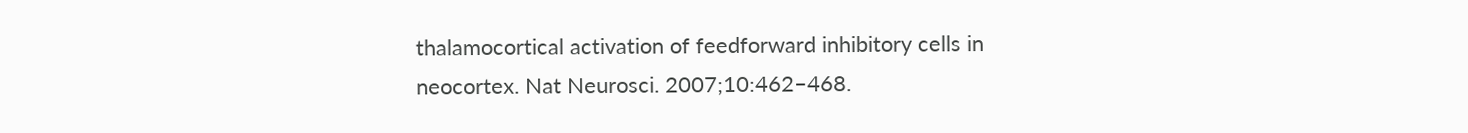thalamocortical activation of feedforward inhibitory cells in neocortex. Nat Neurosci. 2007;10:462–468.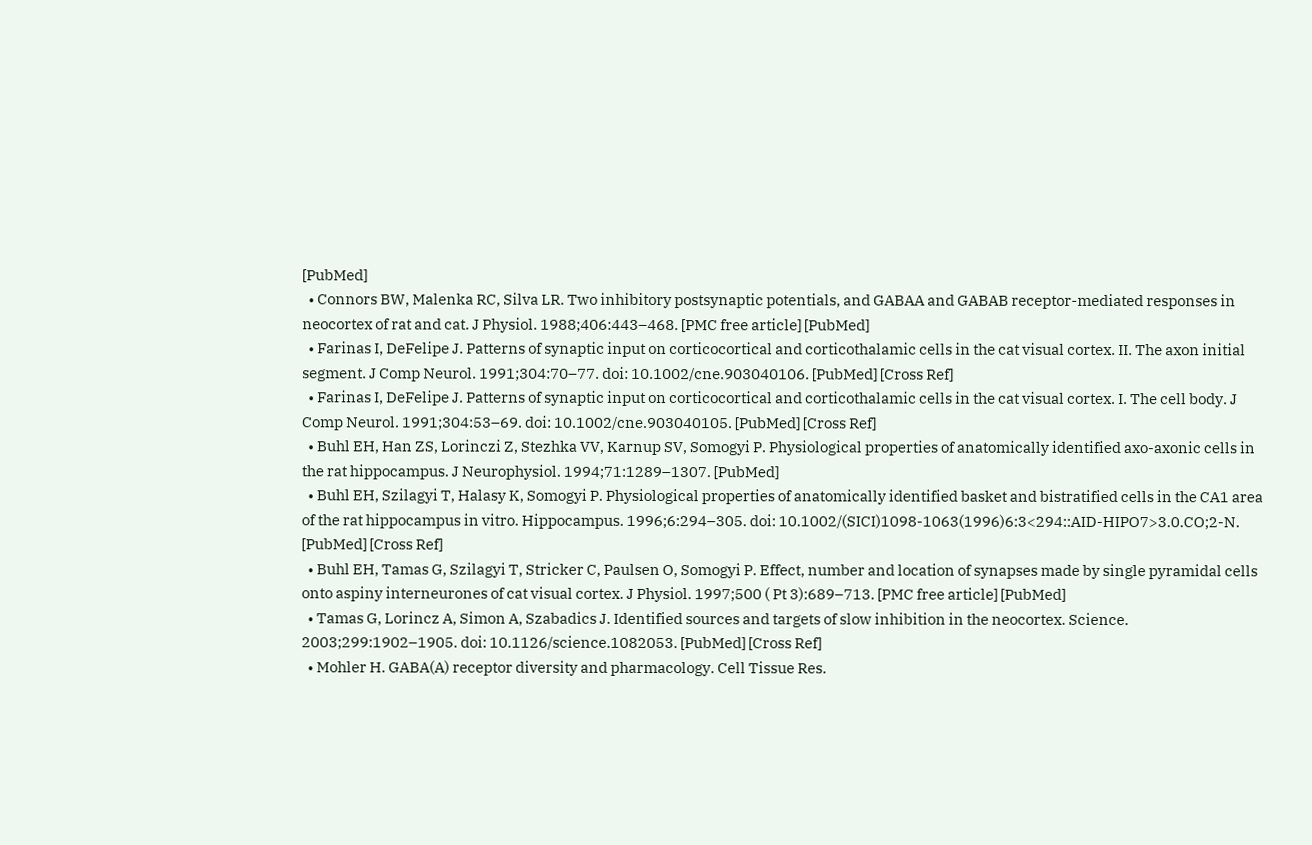[PubMed]
  • Connors BW, Malenka RC, Silva LR. Two inhibitory postsynaptic potentials, and GABAA and GABAB receptor-mediated responses in neocortex of rat and cat. J Physiol. 1988;406:443–468. [PMC free article] [PubMed]
  • Farinas I, DeFelipe J. Patterns of synaptic input on corticocortical and corticothalamic cells in the cat visual cortex. II. The axon initial segment. J Comp Neurol. 1991;304:70–77. doi: 10.1002/cne.903040106. [PubMed] [Cross Ref]
  • Farinas I, DeFelipe J. Patterns of synaptic input on corticocortical and corticothalamic cells in the cat visual cortex. I. The cell body. J Comp Neurol. 1991;304:53–69. doi: 10.1002/cne.903040105. [PubMed] [Cross Ref]
  • Buhl EH, Han ZS, Lorinczi Z, Stezhka VV, Karnup SV, Somogyi P. Physiological properties of anatomically identified axo-axonic cells in the rat hippocampus. J Neurophysiol. 1994;71:1289–1307. [PubMed]
  • Buhl EH, Szilagyi T, Halasy K, Somogyi P. Physiological properties of anatomically identified basket and bistratified cells in the CA1 area of the rat hippocampus in vitro. Hippocampus. 1996;6:294–305. doi: 10.1002/(SICI)1098-1063(1996)6:3<294::AID-HIPO7>3.0.CO;2-N. [PubMed] [Cross Ref]
  • Buhl EH, Tamas G, Szilagyi T, Stricker C, Paulsen O, Somogyi P. Effect, number and location of synapses made by single pyramidal cells onto aspiny interneurones of cat visual cortex. J Physiol. 1997;500 ( Pt 3):689–713. [PMC free article] [PubMed]
  • Tamas G, Lorincz A, Simon A, Szabadics J. Identified sources and targets of slow inhibition in the neocortex. Science. 2003;299:1902–1905. doi: 10.1126/science.1082053. [PubMed] [Cross Ref]
  • Mohler H. GABA(A) receptor diversity and pharmacology. Cell Tissue Res.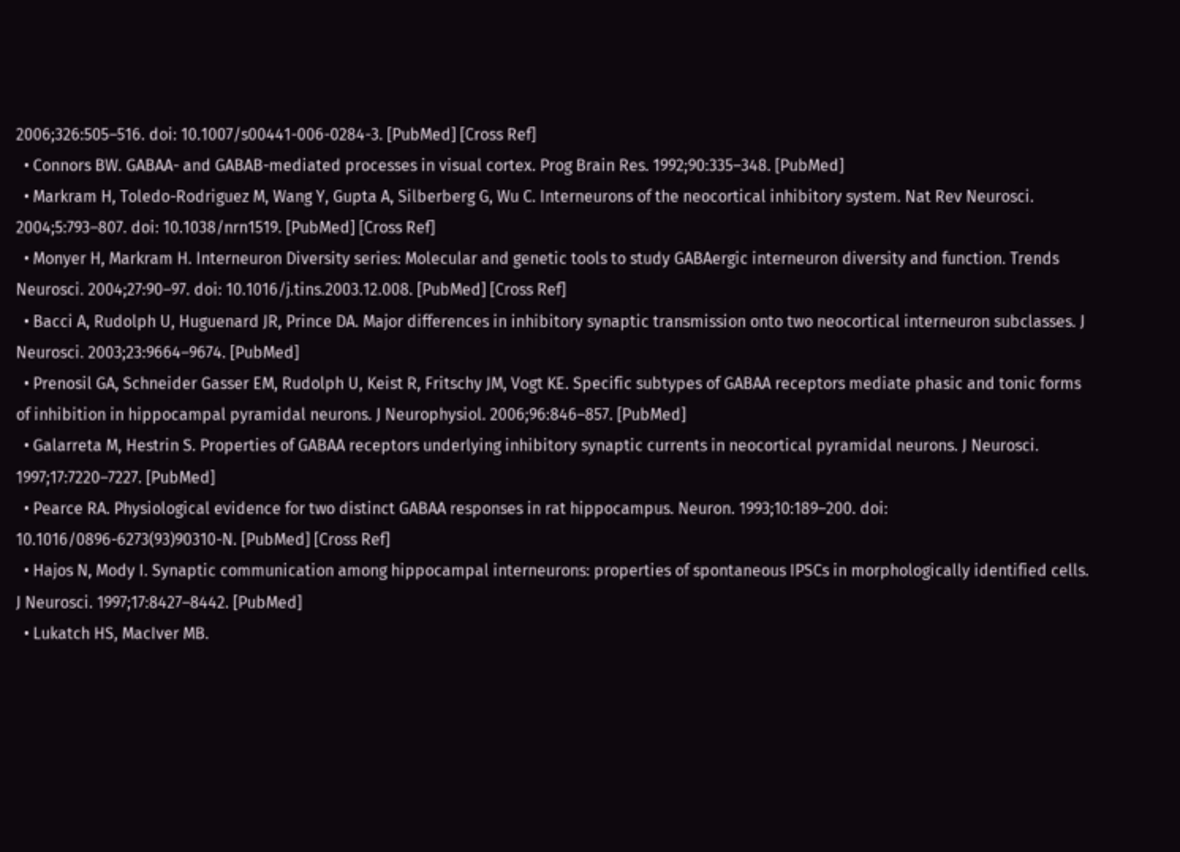2006;326:505–516. doi: 10.1007/s00441-006-0284-3. [PubMed] [Cross Ref]
  • Connors BW. GABAA- and GABAB-mediated processes in visual cortex. Prog Brain Res. 1992;90:335–348. [PubMed]
  • Markram H, Toledo-Rodriguez M, Wang Y, Gupta A, Silberberg G, Wu C. Interneurons of the neocortical inhibitory system. Nat Rev Neurosci. 2004;5:793–807. doi: 10.1038/nrn1519. [PubMed] [Cross Ref]
  • Monyer H, Markram H. Interneuron Diversity series: Molecular and genetic tools to study GABAergic interneuron diversity and function. Trends Neurosci. 2004;27:90–97. doi: 10.1016/j.tins.2003.12.008. [PubMed] [Cross Ref]
  • Bacci A, Rudolph U, Huguenard JR, Prince DA. Major differences in inhibitory synaptic transmission onto two neocortical interneuron subclasses. J Neurosci. 2003;23:9664–9674. [PubMed]
  • Prenosil GA, Schneider Gasser EM, Rudolph U, Keist R, Fritschy JM, Vogt KE. Specific subtypes of GABAA receptors mediate phasic and tonic forms of inhibition in hippocampal pyramidal neurons. J Neurophysiol. 2006;96:846–857. [PubMed]
  • Galarreta M, Hestrin S. Properties of GABAA receptors underlying inhibitory synaptic currents in neocortical pyramidal neurons. J Neurosci. 1997;17:7220–7227. [PubMed]
  • Pearce RA. Physiological evidence for two distinct GABAA responses in rat hippocampus. Neuron. 1993;10:189–200. doi: 10.1016/0896-6273(93)90310-N. [PubMed] [Cross Ref]
  • Hajos N, Mody I. Synaptic communication among hippocampal interneurons: properties of spontaneous IPSCs in morphologically identified cells. J Neurosci. 1997;17:8427–8442. [PubMed]
  • Lukatch HS, MacIver MB.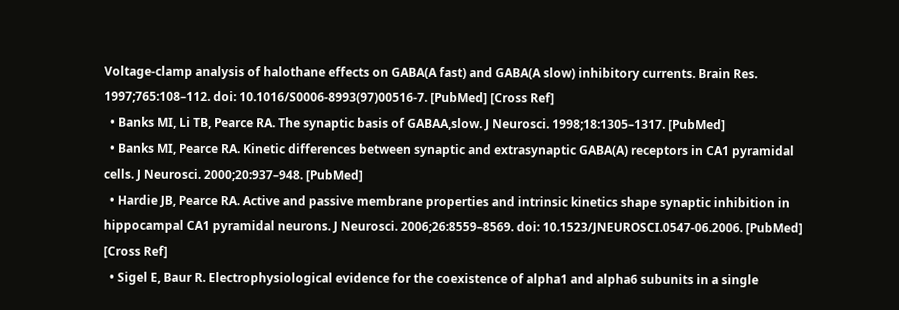Voltage-clamp analysis of halothane effects on GABA(A fast) and GABA(A slow) inhibitory currents. Brain Res. 1997;765:108–112. doi: 10.1016/S0006-8993(97)00516-7. [PubMed] [Cross Ref]
  • Banks MI, Li TB, Pearce RA. The synaptic basis of GABAA,slow. J Neurosci. 1998;18:1305–1317. [PubMed]
  • Banks MI, Pearce RA. Kinetic differences between synaptic and extrasynaptic GABA(A) receptors in CA1 pyramidal cells. J Neurosci. 2000;20:937–948. [PubMed]
  • Hardie JB, Pearce RA. Active and passive membrane properties and intrinsic kinetics shape synaptic inhibition in hippocampal CA1 pyramidal neurons. J Neurosci. 2006;26:8559–8569. doi: 10.1523/JNEUROSCI.0547-06.2006. [PubMed] [Cross Ref]
  • Sigel E, Baur R. Electrophysiological evidence for the coexistence of alpha1 and alpha6 subunits in a single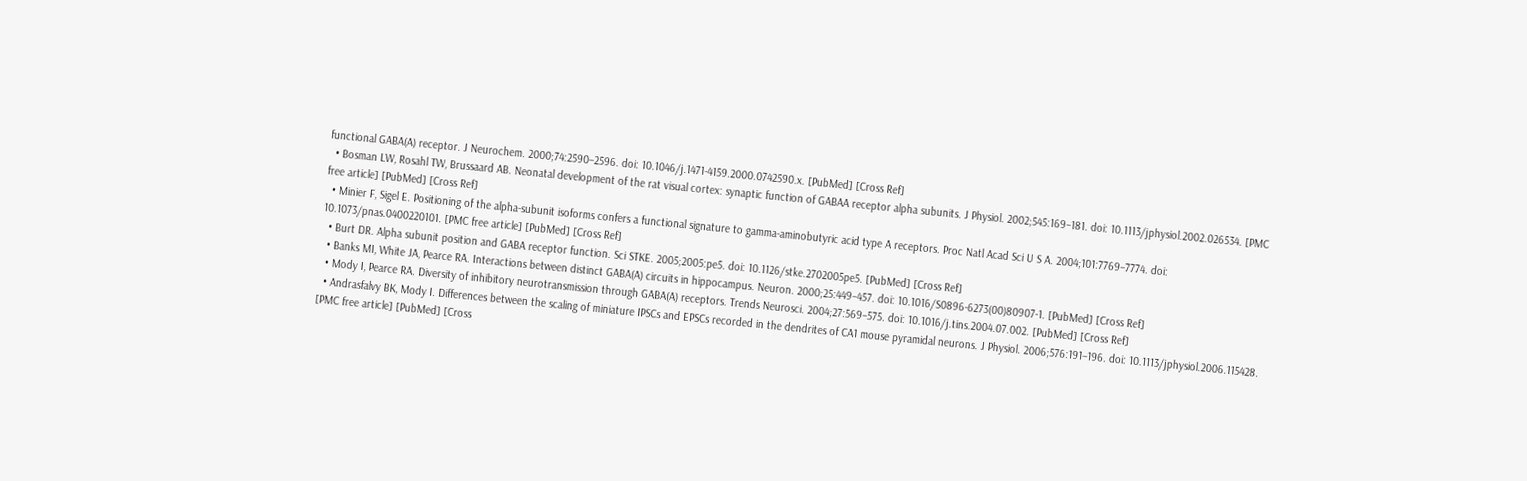functional GABA(A) receptor. J Neurochem. 2000;74:2590–2596. doi: 10.1046/j.1471-4159.2000.0742590.x. [PubMed] [Cross Ref]
  • Bosman LW, Rosahl TW, Brussaard AB. Neonatal development of the rat visual cortex: synaptic function of GABAA receptor alpha subunits. J Physiol. 2002;545:169–181. doi: 10.1113/jphysiol.2002.026534. [PMC free article] [PubMed] [Cross Ref]
  • Minier F, Sigel E. Positioning of the alpha-subunit isoforms confers a functional signature to gamma-aminobutyric acid type A receptors. Proc Natl Acad Sci U S A. 2004;101:7769–7774. doi: 10.1073/pnas.0400220101. [PMC free article] [PubMed] [Cross Ref]
  • Burt DR. Alpha subunit position and GABA receptor function. Sci STKE. 2005;2005:pe5. doi: 10.1126/stke.2702005pe5. [PubMed] [Cross Ref]
  • Banks MI, White JA, Pearce RA. Interactions between distinct GABA(A) circuits in hippocampus. Neuron. 2000;25:449–457. doi: 10.1016/S0896-6273(00)80907-1. [PubMed] [Cross Ref]
  • Mody I, Pearce RA. Diversity of inhibitory neurotransmission through GABA(A) receptors. Trends Neurosci. 2004;27:569–575. doi: 10.1016/j.tins.2004.07.002. [PubMed] [Cross Ref]
  • Andrasfalvy BK, Mody I. Differences between the scaling of miniature IPSCs and EPSCs recorded in the dendrites of CA1 mouse pyramidal neurons. J Physiol. 2006;576:191–196. doi: 10.1113/jphysiol.2006.115428. [PMC free article] [PubMed] [Cross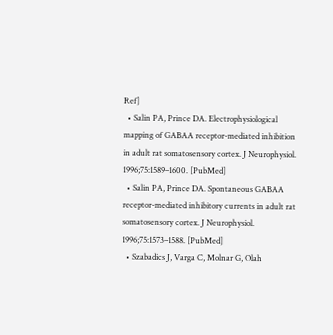Ref]
  • Salin PA, Prince DA. Electrophysiological mapping of GABAA receptor-mediated inhibition in adult rat somatosensory cortex. J Neurophysiol. 1996;75:1589–1600. [PubMed]
  • Salin PA, Prince DA. Spontaneous GABAA receptor-mediated inhibitory currents in adult rat somatosensory cortex. J Neurophysiol. 1996;75:1573–1588. [PubMed]
  • Szabadics J, Varga C, Molnar G, Olah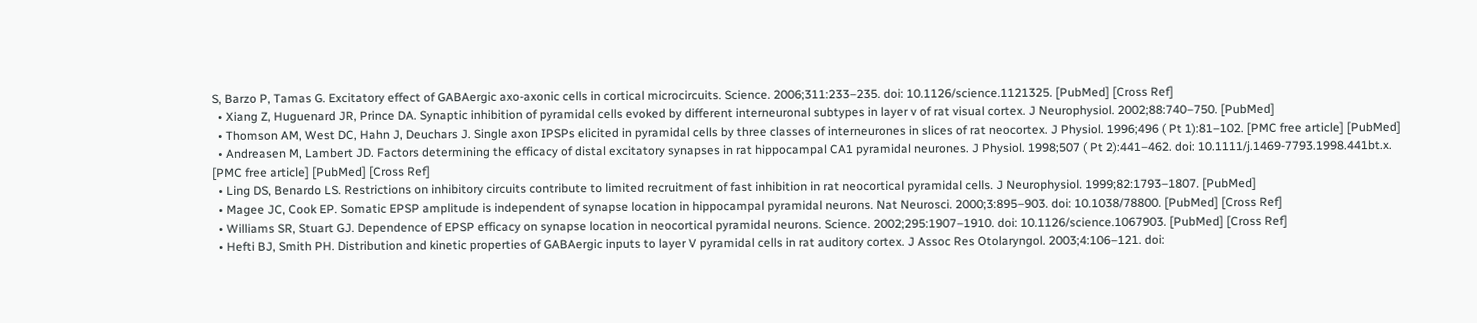S, Barzo P, Tamas G. Excitatory effect of GABAergic axo-axonic cells in cortical microcircuits. Science. 2006;311:233–235. doi: 10.1126/science.1121325. [PubMed] [Cross Ref]
  • Xiang Z, Huguenard JR, Prince DA. Synaptic inhibition of pyramidal cells evoked by different interneuronal subtypes in layer v of rat visual cortex. J Neurophysiol. 2002;88:740–750. [PubMed]
  • Thomson AM, West DC, Hahn J, Deuchars J. Single axon IPSPs elicited in pyramidal cells by three classes of interneurones in slices of rat neocortex. J Physiol. 1996;496 ( Pt 1):81–102. [PMC free article] [PubMed]
  • Andreasen M, Lambert JD. Factors determining the efficacy of distal excitatory synapses in rat hippocampal CA1 pyramidal neurones. J Physiol. 1998;507 ( Pt 2):441–462. doi: 10.1111/j.1469-7793.1998.441bt.x. [PMC free article] [PubMed] [Cross Ref]
  • Ling DS, Benardo LS. Restrictions on inhibitory circuits contribute to limited recruitment of fast inhibition in rat neocortical pyramidal cells. J Neurophysiol. 1999;82:1793–1807. [PubMed]
  • Magee JC, Cook EP. Somatic EPSP amplitude is independent of synapse location in hippocampal pyramidal neurons. Nat Neurosci. 2000;3:895–903. doi: 10.1038/78800. [PubMed] [Cross Ref]
  • Williams SR, Stuart GJ. Dependence of EPSP efficacy on synapse location in neocortical pyramidal neurons. Science. 2002;295:1907–1910. doi: 10.1126/science.1067903. [PubMed] [Cross Ref]
  • Hefti BJ, Smith PH. Distribution and kinetic properties of GABAergic inputs to layer V pyramidal cells in rat auditory cortex. J Assoc Res Otolaryngol. 2003;4:106–121. doi: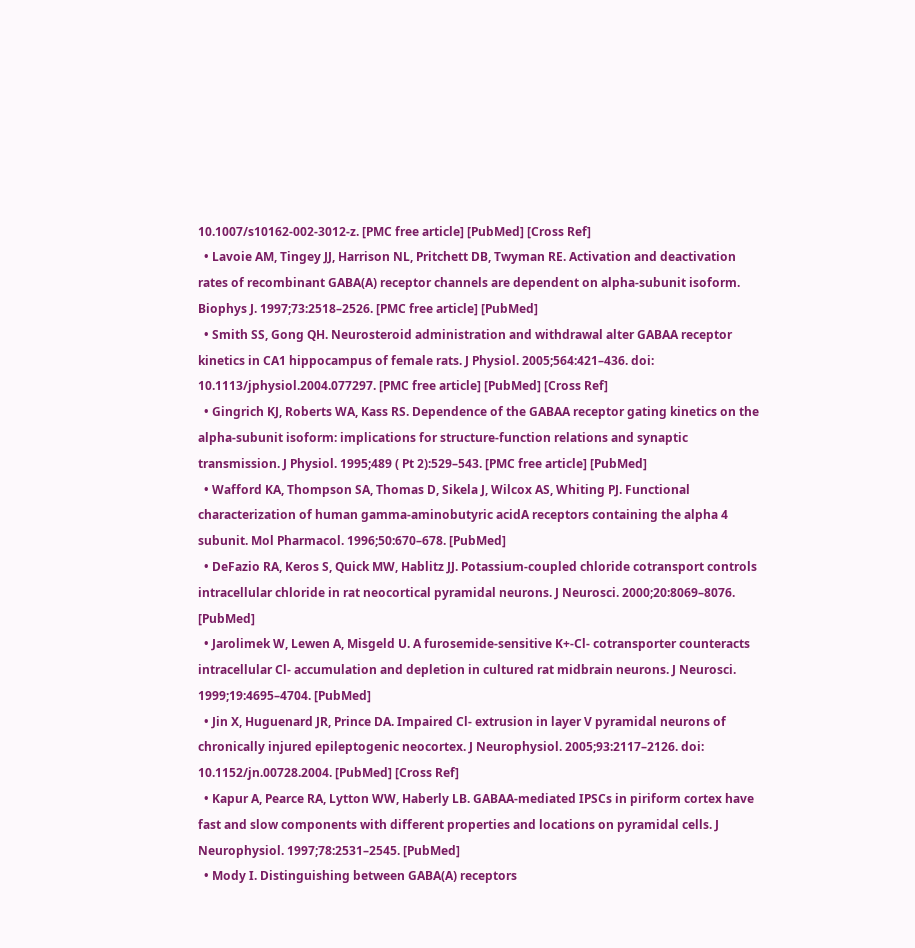10.1007/s10162-002-3012-z. [PMC free article] [PubMed] [Cross Ref]
  • Lavoie AM, Tingey JJ, Harrison NL, Pritchett DB, Twyman RE. Activation and deactivation rates of recombinant GABA(A) receptor channels are dependent on alpha-subunit isoform. Biophys J. 1997;73:2518–2526. [PMC free article] [PubMed]
  • Smith SS, Gong QH. Neurosteroid administration and withdrawal alter GABAA receptor kinetics in CA1 hippocampus of female rats. J Physiol. 2005;564:421–436. doi: 10.1113/jphysiol.2004.077297. [PMC free article] [PubMed] [Cross Ref]
  • Gingrich KJ, Roberts WA, Kass RS. Dependence of the GABAA receptor gating kinetics on the alpha-subunit isoform: implications for structure-function relations and synaptic transmission. J Physiol. 1995;489 ( Pt 2):529–543. [PMC free article] [PubMed]
  • Wafford KA, Thompson SA, Thomas D, Sikela J, Wilcox AS, Whiting PJ. Functional characterization of human gamma-aminobutyric acidA receptors containing the alpha 4 subunit. Mol Pharmacol. 1996;50:670–678. [PubMed]
  • DeFazio RA, Keros S, Quick MW, Hablitz JJ. Potassium-coupled chloride cotransport controls intracellular chloride in rat neocortical pyramidal neurons. J Neurosci. 2000;20:8069–8076. [PubMed]
  • Jarolimek W, Lewen A, Misgeld U. A furosemide-sensitive K+-Cl- cotransporter counteracts intracellular Cl- accumulation and depletion in cultured rat midbrain neurons. J Neurosci. 1999;19:4695–4704. [PubMed]
  • Jin X, Huguenard JR, Prince DA. Impaired Cl- extrusion in layer V pyramidal neurons of chronically injured epileptogenic neocortex. J Neurophysiol. 2005;93:2117–2126. doi: 10.1152/jn.00728.2004. [PubMed] [Cross Ref]
  • Kapur A, Pearce RA, Lytton WW, Haberly LB. GABAA-mediated IPSCs in piriform cortex have fast and slow components with different properties and locations on pyramidal cells. J Neurophysiol. 1997;78:2531–2545. [PubMed]
  • Mody I. Distinguishing between GABA(A) receptors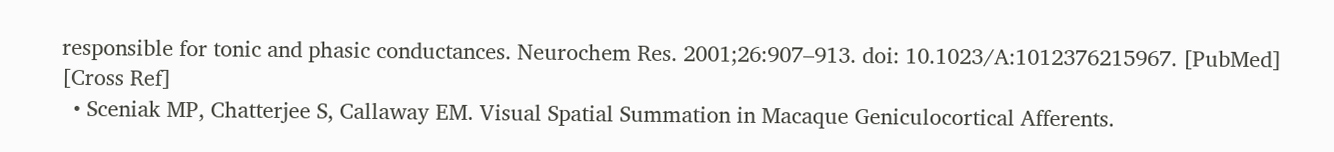responsible for tonic and phasic conductances. Neurochem Res. 2001;26:907–913. doi: 10.1023/A:1012376215967. [PubMed] [Cross Ref]
  • Sceniak MP, Chatterjee S, Callaway EM. Visual Spatial Summation in Macaque Geniculocortical Afferents.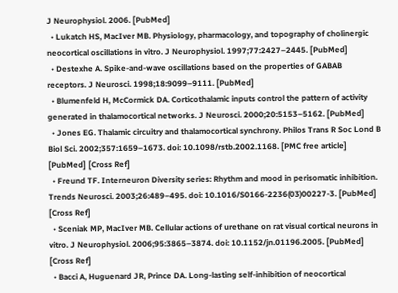J Neurophysiol. 2006. [PubMed]
  • Lukatch HS, MacIver MB. Physiology, pharmacology, and topography of cholinergic neocortical oscillations in vitro. J Neurophysiol. 1997;77:2427–2445. [PubMed]
  • Destexhe A. Spike-and-wave oscillations based on the properties of GABAB receptors. J Neurosci. 1998;18:9099–9111. [PubMed]
  • Blumenfeld H, McCormick DA. Corticothalamic inputs control the pattern of activity generated in thalamocortical networks. J Neurosci. 2000;20:5153–5162. [PubMed]
  • Jones EG. Thalamic circuitry and thalamocortical synchrony. Philos Trans R Soc Lond B Biol Sci. 2002;357:1659–1673. doi: 10.1098/rstb.2002.1168. [PMC free article] [PubMed] [Cross Ref]
  • Freund TF. Interneuron Diversity series: Rhythm and mood in perisomatic inhibition. Trends Neurosci. 2003;26:489–495. doi: 10.1016/S0166-2236(03)00227-3. [PubMed] [Cross Ref]
  • Sceniak MP, MacIver MB. Cellular actions of urethane on rat visual cortical neurons in vitro. J Neurophysiol. 2006;95:3865–3874. doi: 10.1152/jn.01196.2005. [PubMed] [Cross Ref]
  • Bacci A, Huguenard JR, Prince DA. Long-lasting self-inhibition of neocortical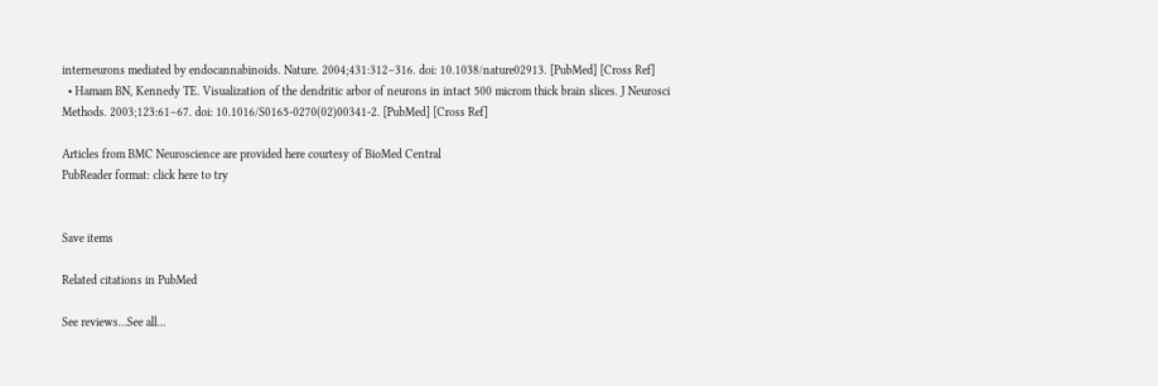interneurons mediated by endocannabinoids. Nature. 2004;431:312–316. doi: 10.1038/nature02913. [PubMed] [Cross Ref]
  • Hamam BN, Kennedy TE. Visualization of the dendritic arbor of neurons in intact 500 microm thick brain slices. J Neurosci Methods. 2003;123:61–67. doi: 10.1016/S0165-0270(02)00341-2. [PubMed] [Cross Ref]

Articles from BMC Neuroscience are provided here courtesy of BioMed Central
PubReader format: click here to try


Save items

Related citations in PubMed

See reviews...See all...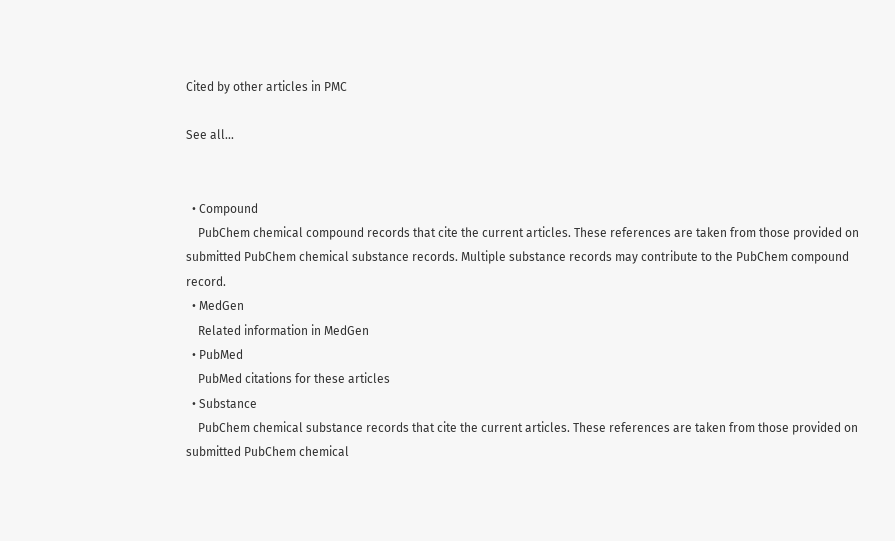Cited by other articles in PMC

See all...


  • Compound
    PubChem chemical compound records that cite the current articles. These references are taken from those provided on submitted PubChem chemical substance records. Multiple substance records may contribute to the PubChem compound record.
  • MedGen
    Related information in MedGen
  • PubMed
    PubMed citations for these articles
  • Substance
    PubChem chemical substance records that cite the current articles. These references are taken from those provided on submitted PubChem chemical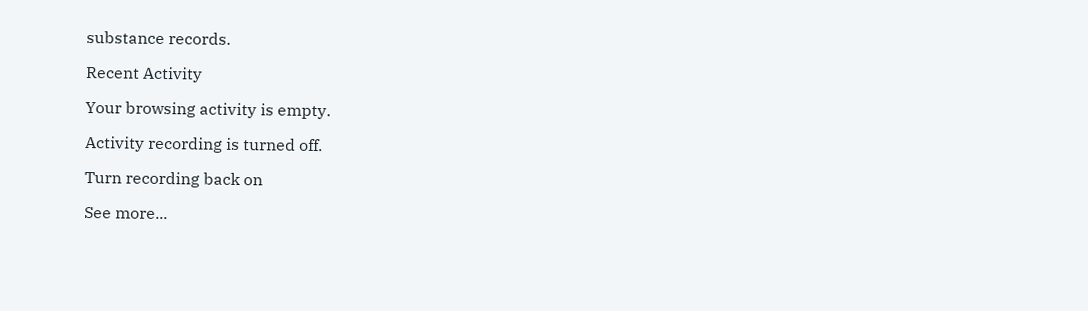substance records.

Recent Activity

Your browsing activity is empty.

Activity recording is turned off.

Turn recording back on

See more...